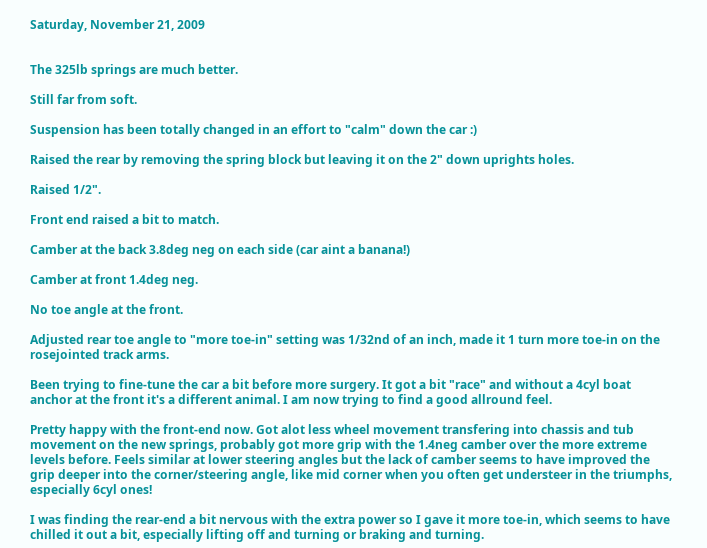Saturday, November 21, 2009


The 325lb springs are much better.

Still far from soft.

Suspension has been totally changed in an effort to "calm" down the car :)

Raised the rear by removing the spring block but leaving it on the 2" down uprights holes.

Raised 1/2".

Front end raised a bit to match.

Camber at the back 3.8deg neg on each side (car aint a banana!)

Camber at front 1.4deg neg.

No toe angle at the front.

Adjusted rear toe angle to "more toe-in" setting was 1/32nd of an inch, made it 1 turn more toe-in on the rosejointed track arms.

Been trying to fine-tune the car a bit before more surgery. It got a bit "race" and without a 4cyl boat anchor at the front it's a different animal. I am now trying to find a good allround feel.

Pretty happy with the front-end now. Got alot less wheel movement transfering into chassis and tub movement on the new springs, probably got more grip with the 1.4neg camber over the more extreme levels before. Feels similar at lower steering angles but the lack of camber seems to have improved the grip deeper into the corner/steering angle, like mid corner when you often get understeer in the triumphs, especially 6cyl ones!

I was finding the rear-end a bit nervous with the extra power so I gave it more toe-in, which seems to have chilled it out a bit, especially lifting off and turning or braking and turning.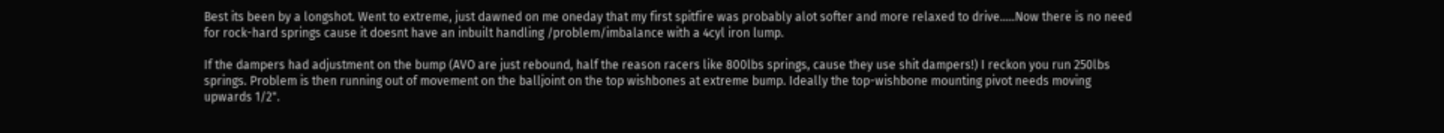Best its been by a longshot. Went to extreme, just dawned on me oneday that my first spitfire was probably alot softer and more relaxed to drive.....Now there is no need for rock-hard springs cause it doesnt have an inbuilt handling /problem/imbalance with a 4cyl iron lump.

If the dampers had adjustment on the bump (AVO are just rebound, half the reason racers like 800lbs springs, cause they use shit dampers!) I reckon you run 250lbs springs. Problem is then running out of movement on the balljoint on the top wishbones at extreme bump. Ideally the top-wishbone mounting pivot needs moving upwards 1/2".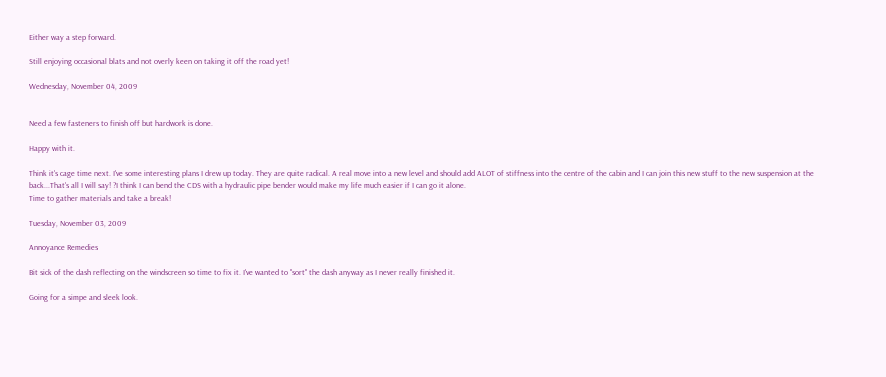Either way a step forward.

Still enjoying occasional blats and not overly keen on taking it off the road yet!

Wednesday, November 04, 2009


Need a few fasteners to finish off but hardwork is done.

Happy with it.

Think it's cage time next. I've some interesting plans I drew up today. They are quite radical. A real move into a new level and should add ALOT of stiffness into the centre of the cabin and I can join this new stuff to the new suspension at the back...That's all I will say! ?I think I can bend the CDS with a hydraulic pipe bender would make my life much easier if I can go it alone.
Time to gather materials and take a break!

Tuesday, November 03, 2009

Annoyance Remedies

Bit sick of the dash reflecting on the windscreen so time to fix it. I've wanted to "sort" the dash anyway as I never really finished it.

Going for a simpe and sleek look.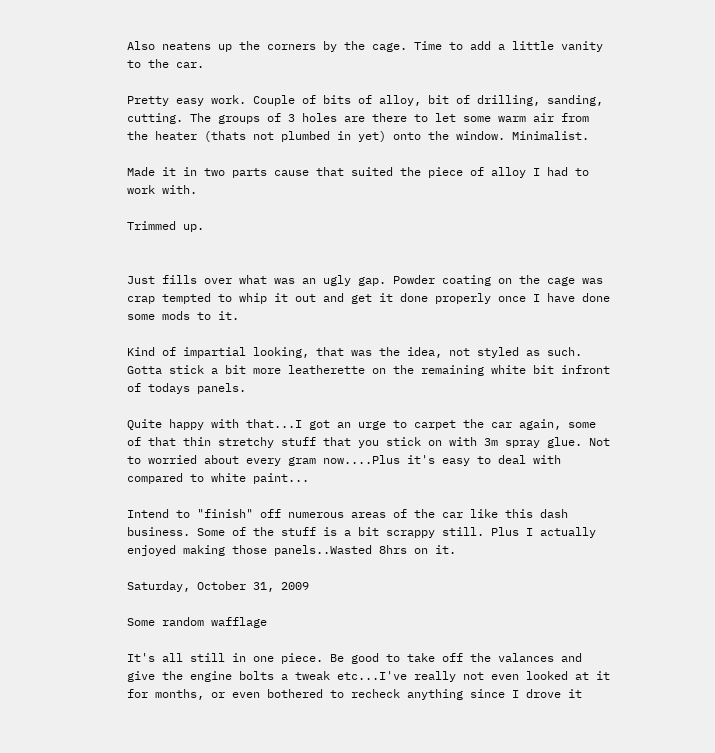Also neatens up the corners by the cage. Time to add a little vanity to the car.

Pretty easy work. Couple of bits of alloy, bit of drilling, sanding, cutting. The groups of 3 holes are there to let some warm air from the heater (thats not plumbed in yet) onto the window. Minimalist.

Made it in two parts cause that suited the piece of alloy I had to work with.

Trimmed up.


Just fills over what was an ugly gap. Powder coating on the cage was crap tempted to whip it out and get it done properly once I have done some mods to it.

Kind of impartial looking, that was the idea, not styled as such.
Gotta stick a bit more leatherette on the remaining white bit infront of todays panels.

Quite happy with that...I got an urge to carpet the car again, some of that thin stretchy stuff that you stick on with 3m spray glue. Not to worried about every gram now....Plus it's easy to deal with compared to white paint...

Intend to "finish" off numerous areas of the car like this dash business. Some of the stuff is a bit scrappy still. Plus I actually enjoyed making those panels..Wasted 8hrs on it.

Saturday, October 31, 2009

Some random wafflage

It's all still in one piece. Be good to take off the valances and give the engine bolts a tweak etc...I've really not even looked at it for months, or even bothered to recheck anything since I drove it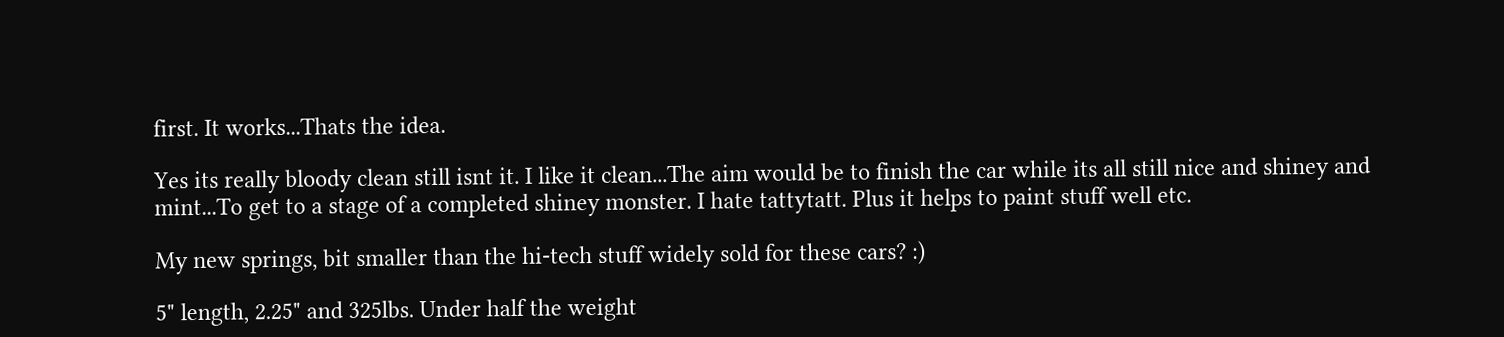first. It works...Thats the idea.

Yes its really bloody clean still isnt it. I like it clean...The aim would be to finish the car while its all still nice and shiney and mint...To get to a stage of a completed shiney monster. I hate tattytatt. Plus it helps to paint stuff well etc.

My new springs, bit smaller than the hi-tech stuff widely sold for these cars? :)

5" length, 2.25" and 325lbs. Under half the weight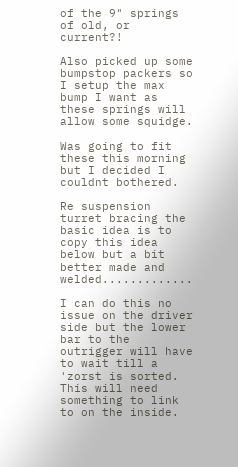of the 9" springs of old, or current?!

Also picked up some bumpstop packers so I setup the max bump I want as these springs will allow some squidge.

Was going to fit these this morning but I decided I couldnt bothered.

Re suspension turret bracing the basic idea is to copy this idea below but a bit better made and welded.............

I can do this no issue on the driver side but the lower bar to the outrigger will have to wait till a 'zorst is sorted.
This will need something to link to on the inside.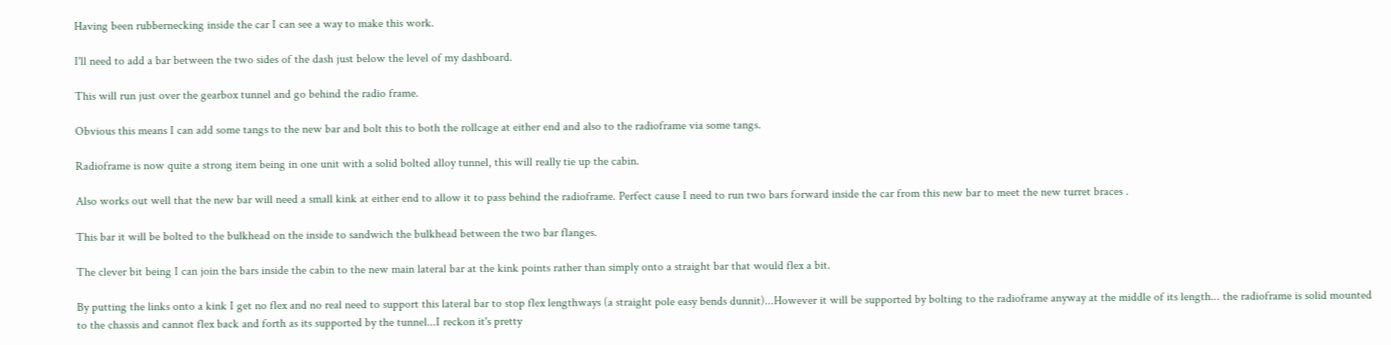Having been rubbernecking inside the car I can see a way to make this work.

I'll need to add a bar between the two sides of the dash just below the level of my dashboard.

This will run just over the gearbox tunnel and go behind the radio frame.

Obvious this means I can add some tangs to the new bar and bolt this to both the rollcage at either end and also to the radioframe via some tangs.

Radioframe is now quite a strong item being in one unit with a solid bolted alloy tunnel, this will really tie up the cabin.

Also works out well that the new bar will need a small kink at either end to allow it to pass behind the radioframe. Perfect cause I need to run two bars forward inside the car from this new bar to meet the new turret braces .

This bar it will be bolted to the bulkhead on the inside to sandwich the bulkhead between the two bar flanges.

The clever bit being I can join the bars inside the cabin to the new main lateral bar at the kink points rather than simply onto a straight bar that would flex a bit.

By putting the links onto a kink I get no flex and no real need to support this lateral bar to stop flex lengthways (a straight pole easy bends dunnit)...However it will be supported by bolting to the radioframe anyway at the middle of its length... the radioframe is solid mounted to the chassis and cannot flex back and forth as its supported by the tunnel...I reckon it's pretty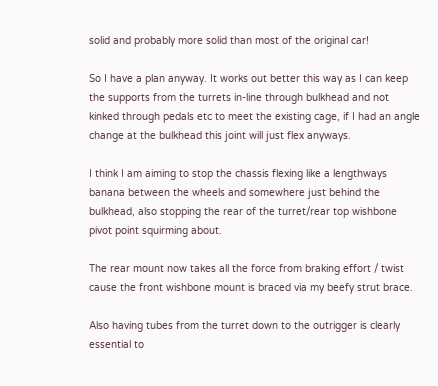solid and probably more solid than most of the original car!

So I have a plan anyway. It works out better this way as I can keep the supports from the turrets in-line through bulkhead and not kinked through pedals etc to meet the existing cage, if I had an angle change at the bulkhead this joint will just flex anyways.

I think I am aiming to stop the chassis flexing like a lengthways banana between the wheels and somewhere just behind the bulkhead, also stopping the rear of the turret/rear top wishbone pivot point squirming about.

The rear mount now takes all the force from braking effort / twist cause the front wishbone mount is braced via my beefy strut brace.

Also having tubes from the turret down to the outrigger is clearly essential to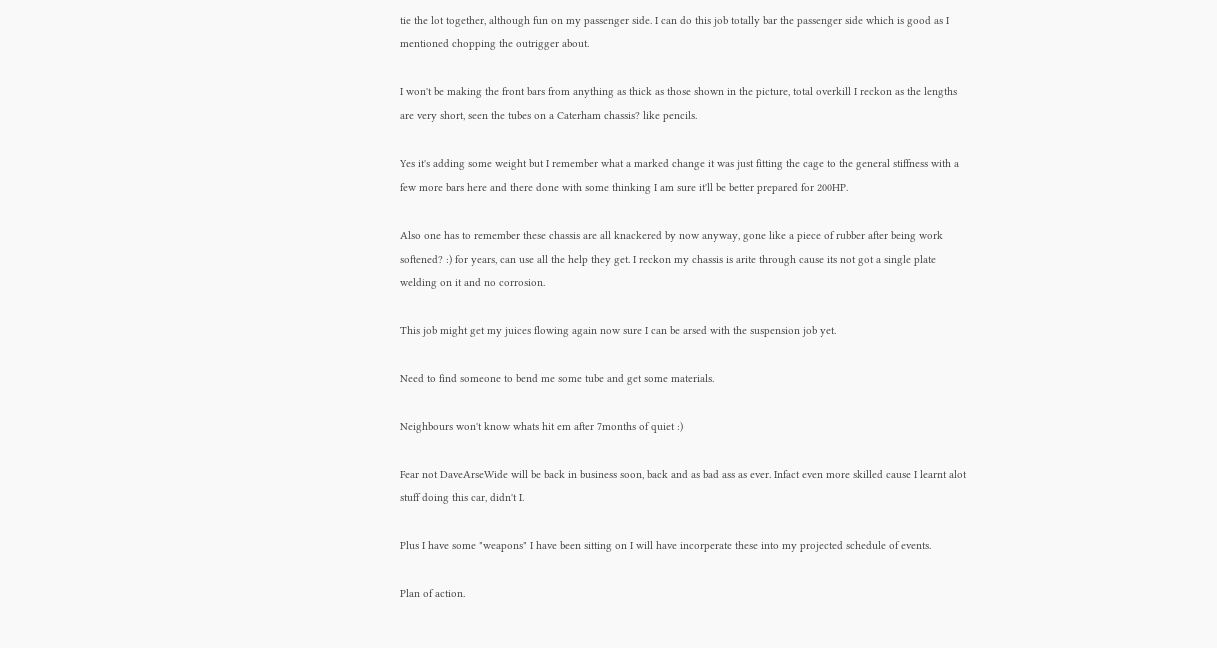tie the lot together, although fun on my passenger side. I can do this job totally bar the passenger side which is good as I mentioned chopping the outrigger about.

I won't be making the front bars from anything as thick as those shown in the picture, total overkill I reckon as the lengths are very short, seen the tubes on a Caterham chassis? like pencils.

Yes it's adding some weight but I remember what a marked change it was just fitting the cage to the general stiffness with a few more bars here and there done with some thinking I am sure it'll be better prepared for 200HP.

Also one has to remember these chassis are all knackered by now anyway, gone like a piece of rubber after being work softened? :) for years, can use all the help they get. I reckon my chassis is arite through cause its not got a single plate welding on it and no corrosion.

This job might get my juices flowing again now sure I can be arsed with the suspension job yet.

Need to find someone to bend me some tube and get some materials.

Neighbours won't know whats hit em after 7months of quiet :)

Fear not DaveArseWide will be back in business soon, back and as bad ass as ever. Infact even more skilled cause I learnt alot stuff doing this car, didn't I.

Plus I have some "weapons" I have been sitting on I will have incorperate these into my projected schedule of events.

Plan of action.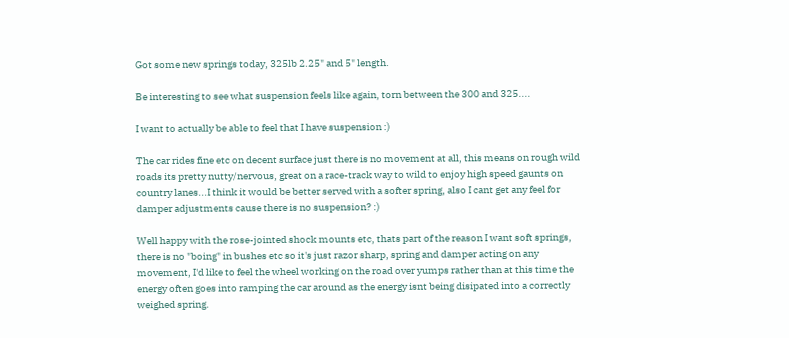Got some new springs today, 325lb 2.25" and 5" length.

Be interesting to see what suspension feels like again, torn between the 300 and 325....

I want to actually be able to feel that I have suspension :)

The car rides fine etc on decent surface just there is no movement at all, this means on rough wild roads its pretty nutty/nervous, great on a race-track way to wild to enjoy high speed gaunts on country lanes...I think it would be better served with a softer spring, also I cant get any feel for damper adjustments cause there is no suspension? :)

Well happy with the rose-jointed shock mounts etc, thats part of the reason I want soft springs, there is no "boing" in bushes etc so it's just razor sharp, spring and damper acting on any movement, I'd like to feel the wheel working on the road over yumps rather than at this time the energy often goes into ramping the car around as the energy isnt being disipated into a correctly weighed spring.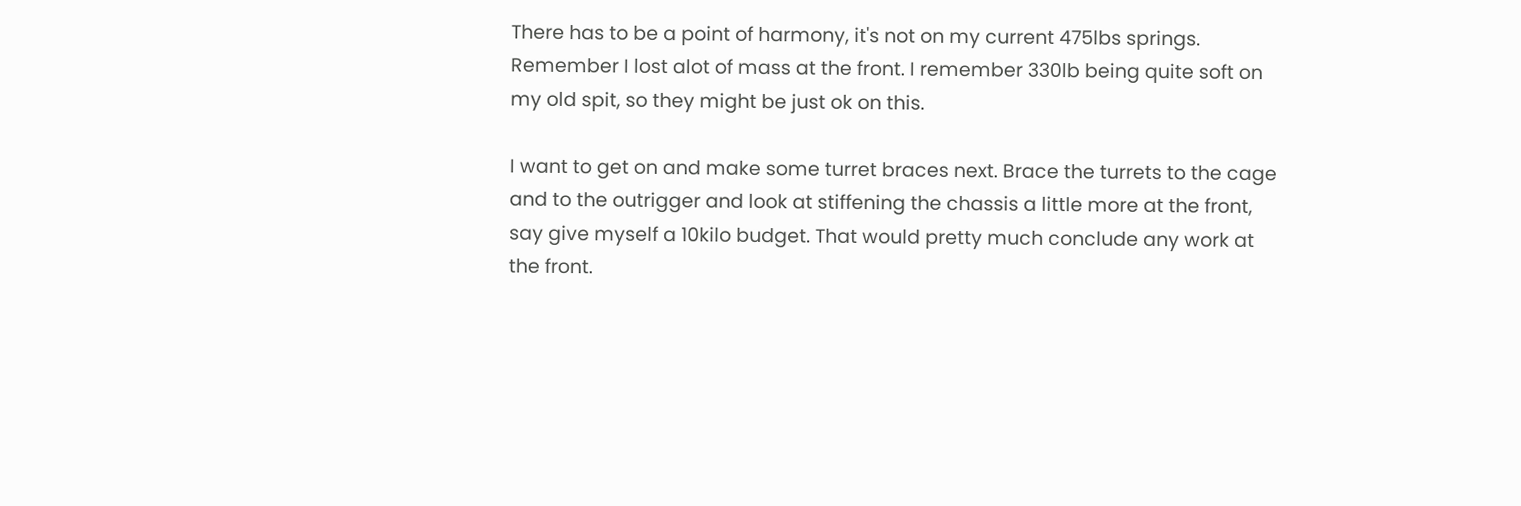There has to be a point of harmony, it's not on my current 475lbs springs. Remember I lost alot of mass at the front. I remember 330lb being quite soft on my old spit, so they might be just ok on this.

I want to get on and make some turret braces next. Brace the turrets to the cage and to the outrigger and look at stiffening the chassis a little more at the front, say give myself a 10kilo budget. That would pretty much conclude any work at the front.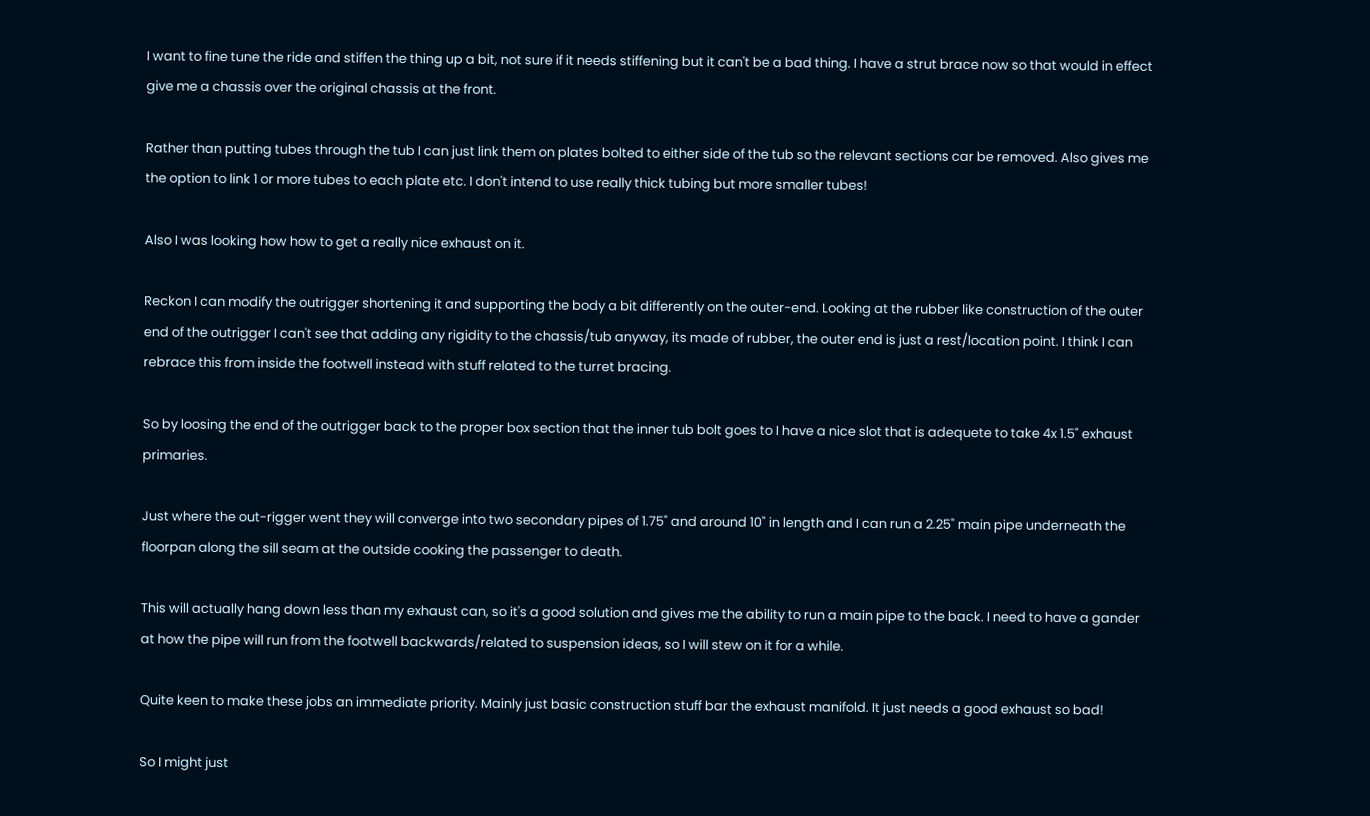I want to fine tune the ride and stiffen the thing up a bit, not sure if it needs stiffening but it can't be a bad thing. I have a strut brace now so that would in effect give me a chassis over the original chassis at the front.

Rather than putting tubes through the tub I can just link them on plates bolted to either side of the tub so the relevant sections car be removed. Also gives me the option to link 1 or more tubes to each plate etc. I don't intend to use really thick tubing but more smaller tubes!

Also I was looking how how to get a really nice exhaust on it.

Reckon I can modify the outrigger shortening it and supporting the body a bit differently on the outer-end. Looking at the rubber like construction of the outer end of the outrigger I can't see that adding any rigidity to the chassis/tub anyway, its made of rubber, the outer end is just a rest/location point. I think I can rebrace this from inside the footwell instead with stuff related to the turret bracing.

So by loosing the end of the outrigger back to the proper box section that the inner tub bolt goes to I have a nice slot that is adequete to take 4x 1.5" exhaust primaries.

Just where the out-rigger went they will converge into two secondary pipes of 1.75" and around 10" in length and I can run a 2.25" main pipe underneath the floorpan along the sill seam at the outside cooking the passenger to death.

This will actually hang down less than my exhaust can, so it's a good solution and gives me the ability to run a main pipe to the back. I need to have a gander at how the pipe will run from the footwell backwards/related to suspension ideas, so I will stew on it for a while.

Quite keen to make these jobs an immediate priority. Mainly just basic construction stuff bar the exhaust manifold. It just needs a good exhaust so bad!

So I might just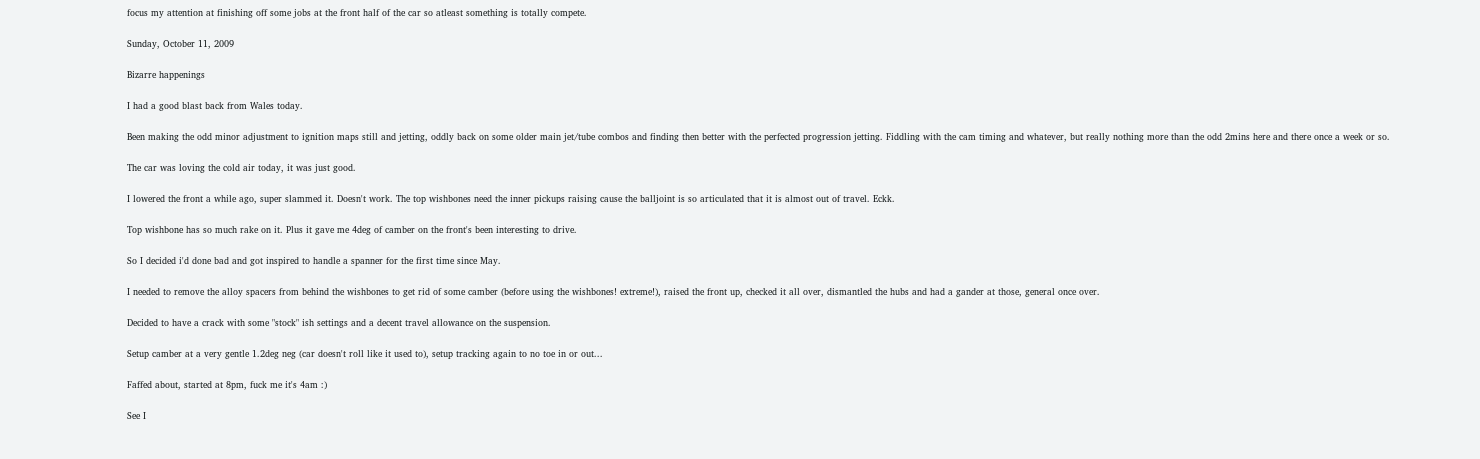focus my attention at finishing off some jobs at the front half of the car so atleast something is totally compete.

Sunday, October 11, 2009

Bizarre happenings

I had a good blast back from Wales today.

Been making the odd minor adjustment to ignition maps still and jetting, oddly back on some older main jet/tube combos and finding then better with the perfected progression jetting. Fiddling with the cam timing and whatever, but really nothing more than the odd 2mins here and there once a week or so.

The car was loving the cold air today, it was just good.

I lowered the front a while ago, super slammed it. Doesn't work. The top wishbones need the inner pickups raising cause the balljoint is so articulated that it is almost out of travel. Eckk.

Top wishbone has so much rake on it. Plus it gave me 4deg of camber on the front's been interesting to drive.

So I decided i'd done bad and got inspired to handle a spanner for the first time since May.

I needed to remove the alloy spacers from behind the wishbones to get rid of some camber (before using the wishbones! extreme!), raised the front up, checked it all over, dismantled the hubs and had a gander at those, general once over.

Decided to have a crack with some "stock" ish settings and a decent travel allowance on the suspension.

Setup camber at a very gentle 1.2deg neg (car doesn't roll like it used to), setup tracking again to no toe in or out...

Faffed about, started at 8pm, fuck me it's 4am :)

See I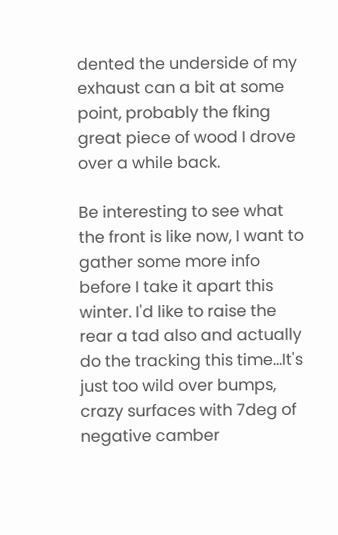dented the underside of my exhaust can a bit at some point, probably the fking great piece of wood I drove over a while back.

Be interesting to see what the front is like now, I want to gather some more info before I take it apart this winter. I'd like to raise the rear a tad also and actually do the tracking this time...It's just too wild over bumps, crazy surfaces with 7deg of negative camber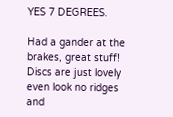YES 7 DEGREES.

Had a gander at the brakes, great stuff! Discs are just lovely even look no ridges and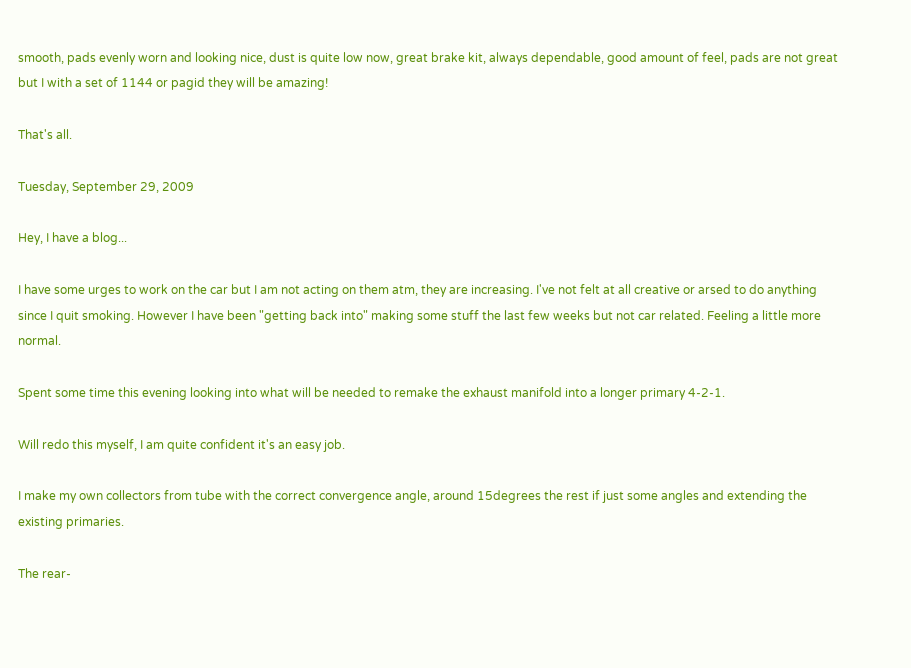smooth, pads evenly worn and looking nice, dust is quite low now, great brake kit, always dependable, good amount of feel, pads are not great but I with a set of 1144 or pagid they will be amazing!

That's all.

Tuesday, September 29, 2009

Hey, I have a blog...

I have some urges to work on the car but I am not acting on them atm, they are increasing. I've not felt at all creative or arsed to do anything since I quit smoking. However I have been "getting back into" making some stuff the last few weeks but not car related. Feeling a little more normal.

Spent some time this evening looking into what will be needed to remake the exhaust manifold into a longer primary 4-2-1.

Will redo this myself, I am quite confident it's an easy job.

I make my own collectors from tube with the correct convergence angle, around 15degrees the rest if just some angles and extending the existing primaries.

The rear-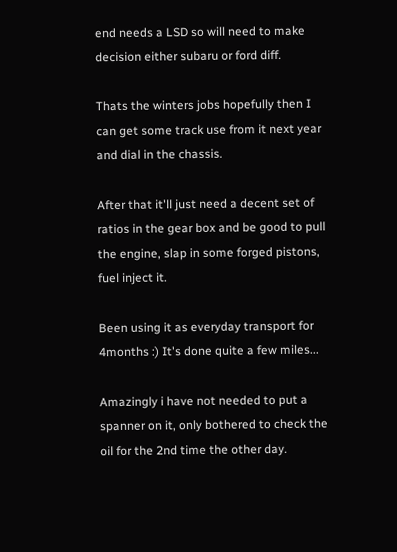end needs a LSD so will need to make decision either subaru or ford diff.

Thats the winters jobs hopefully then I can get some track use from it next year and dial in the chassis.

After that it'll just need a decent set of ratios in the gear box and be good to pull the engine, slap in some forged pistons, fuel inject it.

Been using it as everyday transport for 4months :) It's done quite a few miles...

Amazingly i have not needed to put a spanner on it, only bothered to check the oil for the 2nd time the other day.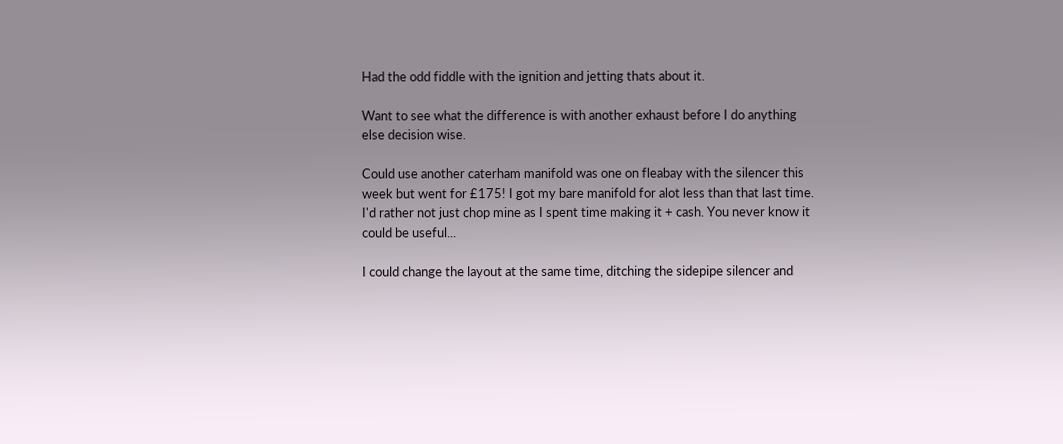Had the odd fiddle with the ignition and jetting thats about it.

Want to see what the difference is with another exhaust before I do anything else decision wise.

Could use another caterham manifold was one on fleabay with the silencer this week but went for £175! I got my bare manifold for alot less than that last time. I'd rather not just chop mine as I spent time making it + cash. You never know it could be useful...

I could change the layout at the same time, ditching the sidepipe silencer and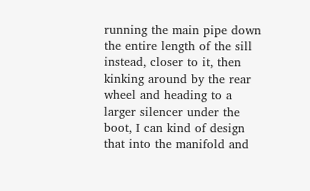running the main pipe down the entire length of the sill instead, closer to it, then kinking around by the rear wheel and heading to a larger silencer under the boot, I can kind of design that into the manifold and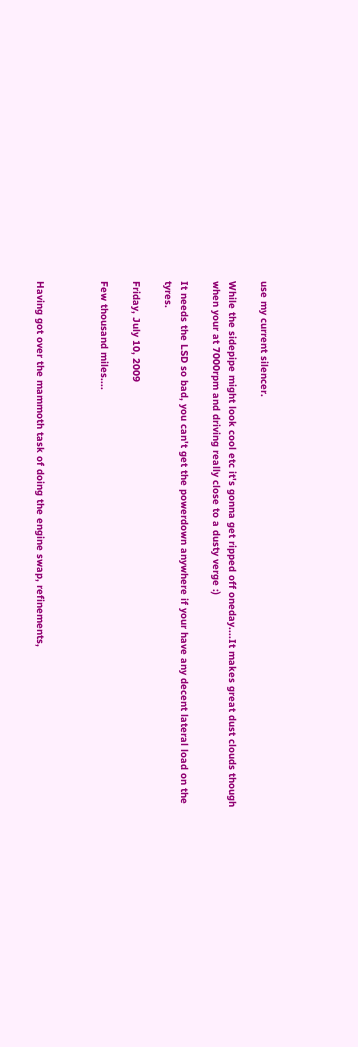use my current silencer.

While the sidepipe might look cool etc it's gonna get ripped off oneday....It makes great dust clouds though when your at 7000rpm and driving really close to a dusty verge :)

It needs the LSD so bad, you can't get the powerdown anywhere if your have any decent lateral load on the tyres.

Friday, July 10, 2009

Few thousand miles....



Having got over the mammoth task of doing the engine swap, refinements,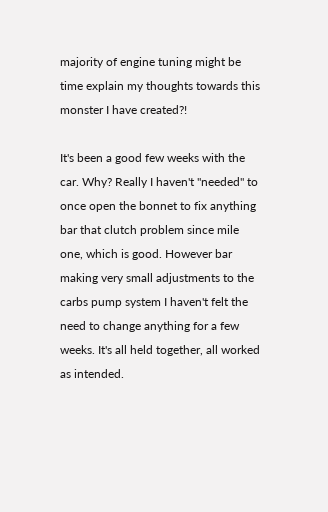majority of engine tuning might be time explain my thoughts towards this monster I have created?!

It's been a good few weeks with the car. Why? Really I haven't "needed" to once open the bonnet to fix anything bar that clutch problem since mile one, which is good. However bar making very small adjustments to the carbs pump system I haven't felt the need to change anything for a few weeks. It's all held together, all worked as intended.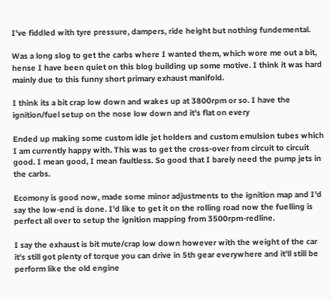I've fiddled with tyre pressure, dampers, ride height but nothing fundemental.

Was a long slog to get the carbs where I wanted them, which wore me out a bit, hense I have been quiet on this blog building up some motive. I think it was hard mainly due to this funny short primary exhaust manifold.

I think its a bit crap low down and wakes up at 3800rpm or so. I have the ignition/fuel setup on the nose low down and it's flat on every

Ended up making some custom idle jet holders and custom emulsion tubes which I am currently happy with. This was to get the cross-over from circuit to circuit good. I mean good, I mean faultless. So good that I barely need the pump jets in the carbs.

Ecomony is good now, made some minor adjustments to the ignition map and I'd say the low-end is done. I'd like to get it on the rolling road now the fuelling is perfect all over to setup the ignition mapping from 3500rpm-redline.

I say the exhaust is bit mute/crap low down however with the weight of the car it's still got plenty of torque you can drive in 5th gear everywhere and it'll still be perform like the old engine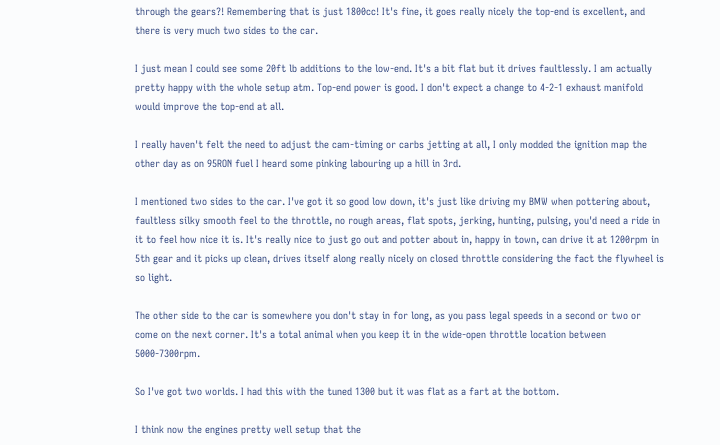through the gears?! Remembering that is just 1800cc! It's fine, it goes really nicely the top-end is excellent, and there is very much two sides to the car.

I just mean I could see some 20ft lb additions to the low-end. It's a bit flat but it drives faultlessly. I am actually pretty happy with the whole setup atm. Top-end power is good. I don't expect a change to 4-2-1 exhaust manifold would improve the top-end at all.

I really haven't felt the need to adjust the cam-timing or carbs jetting at all, I only modded the ignition map the other day as on 95RON fuel I heard some pinking labouring up a hill in 3rd.

I mentioned two sides to the car. I've got it so good low down, it's just like driving my BMW when pottering about, faultless silky smooth feel to the throttle, no rough areas, flat spots, jerking, hunting, pulsing, you'd need a ride in it to feel how nice it is. It's really nice to just go out and potter about in, happy in town, can drive it at 1200rpm in 5th gear and it picks up clean, drives itself along really nicely on closed throttle considering the fact the flywheel is so light.

The other side to the car is somewhere you don't stay in for long, as you pass legal speeds in a second or two or come on the next corner. It's a total animal when you keep it in the wide-open throttle location between 5000-7300rpm.

So I've got two worlds. I had this with the tuned 1300 but it was flat as a fart at the bottom.

I think now the engines pretty well setup that the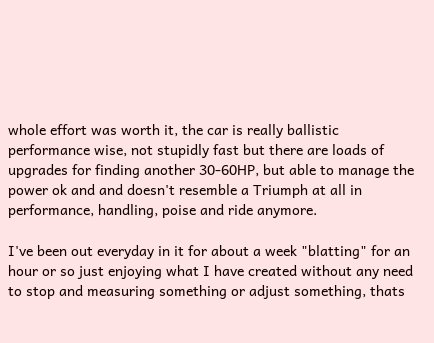whole effort was worth it, the car is really ballistic performance wise, not stupidly fast but there are loads of upgrades for finding another 30-60HP, but able to manage the power ok and and doesn't resemble a Triumph at all in performance, handling, poise and ride anymore.

I've been out everyday in it for about a week "blatting" for an hour or so just enjoying what I have created without any need to stop and measuring something or adjust something, thats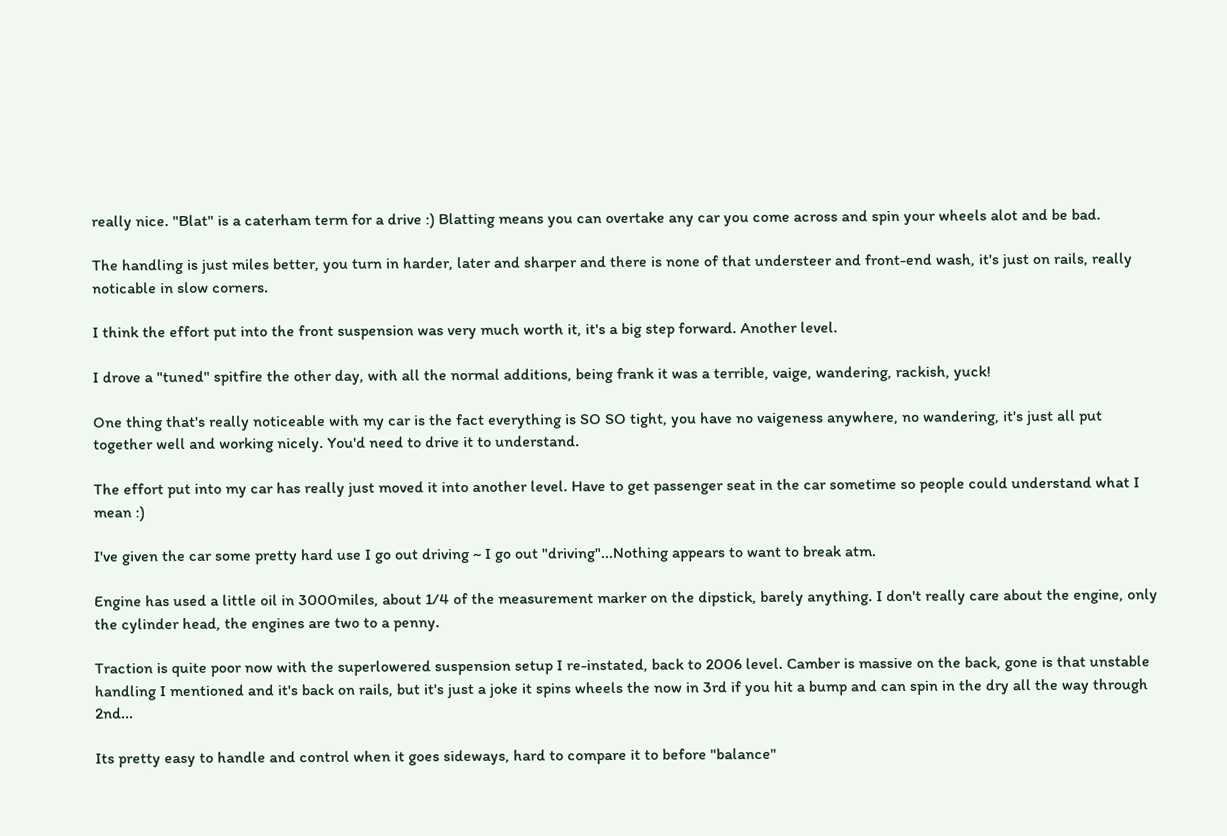really nice. "Blat" is a caterham term for a drive :) Blatting means you can overtake any car you come across and spin your wheels alot and be bad.

The handling is just miles better, you turn in harder, later and sharper and there is none of that understeer and front-end wash, it's just on rails, really noticable in slow corners.

I think the effort put into the front suspension was very much worth it, it's a big step forward. Another level.

I drove a "tuned" spitfire the other day, with all the normal additions, being frank it was a terrible, vaige, wandering, rackish, yuck!

One thing that's really noticeable with my car is the fact everything is SO SO tight, you have no vaigeness anywhere, no wandering, it's just all put together well and working nicely. You'd need to drive it to understand.

The effort put into my car has really just moved it into another level. Have to get passenger seat in the car sometime so people could understand what I mean :)

I've given the car some pretty hard use I go out driving ~ I go out "driving"...Nothing appears to want to break atm.

Engine has used a little oil in 3000miles, about 1/4 of the measurement marker on the dipstick, barely anything. I don't really care about the engine, only the cylinder head, the engines are two to a penny.

Traction is quite poor now with the superlowered suspension setup I re-instated, back to 2006 level. Camber is massive on the back, gone is that unstable handling I mentioned and it's back on rails, but it's just a joke it spins wheels the now in 3rd if you hit a bump and can spin in the dry all the way through 2nd...

Its pretty easy to handle and control when it goes sideways, hard to compare it to before "balance"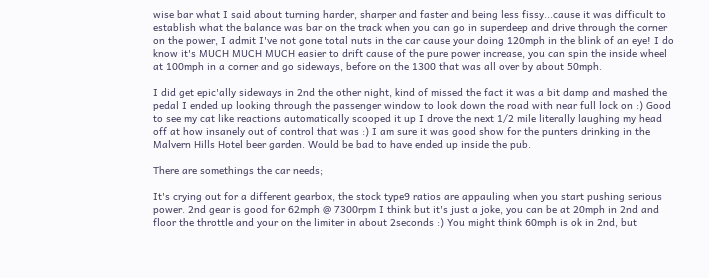wise bar what I said about turning harder, sharper and faster and being less fissy...cause it was difficult to establish what the balance was bar on the track when you can go in superdeep and drive through the corner on the power, I admit I've not gone total nuts in the car cause your doing 120mph in the blink of an eye! I do know it's MUCH MUCH MUCH easier to drift cause of the pure power increase, you can spin the inside wheel at 100mph in a corner and go sideways, before on the 1300 that was all over by about 50mph.

I did get epic'ally sideways in 2nd the other night, kind of missed the fact it was a bit damp and mashed the pedal I ended up looking through the passenger window to look down the road with near full lock on :) Good to see my cat like reactions automatically scooped it up I drove the next 1/2 mile literally laughing my head off at how insanely out of control that was :) I am sure it was good show for the punters drinking in the Malvern Hills Hotel beer garden. Would be bad to have ended up inside the pub.

There are somethings the car needs;

It's crying out for a different gearbox, the stock type9 ratios are appauling when you start pushing serious power. 2nd gear is good for 62mph @ 7300rpm I think but it's just a joke, you can be at 20mph in 2nd and floor the throttle and your on the limiter in about 2seconds :) You might think 60mph is ok in 2nd, but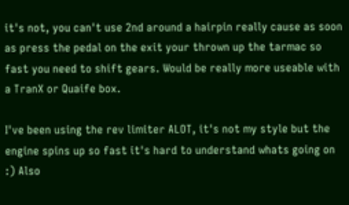it's not, you can't use 2nd around a hairpin really cause as soon as press the pedal on the exit your thrown up the tarmac so fast you need to shift gears. Would be really more useable with a TranX or Quaife box.

I've been using the rev limiter ALOT, it's not my style but the engine spins up so fast it's hard to understand whats going on :) Also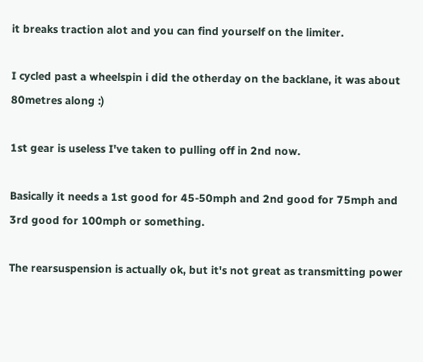it breaks traction alot and you can find yourself on the limiter.

I cycled past a wheelspin i did the otherday on the backlane, it was about 80metres along :)

1st gear is useless I've taken to pulling off in 2nd now.

Basically it needs a 1st good for 45-50mph and 2nd good for 75mph and 3rd good for 100mph or something.

The rearsuspension is actually ok, but it's not great as transmitting power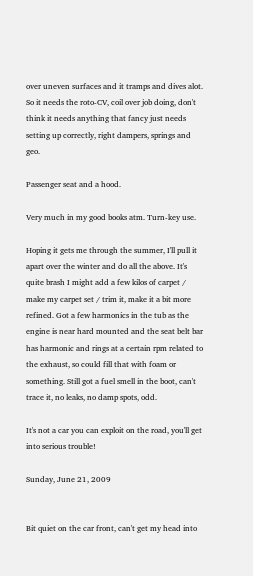over uneven surfaces and it tramps and dives alot. So it needs the roto-CV, coil over job doing, don't think it needs anything that fancy just needs setting up correctly, right dampers, springs and geo.

Passenger seat and a hood.

Very much in my good books atm. Turn-key use.

Hoping it gets me through the summer, I'll pull it apart over the winter and do all the above. It's quite brash I might add a few kilos of carpet / make my carpet set / trim it, make it a bit more refined. Got a few harmonics in the tub as the engine is near hard mounted and the seat belt bar has harmonic and rings at a certain rpm related to the exhaust, so could fill that with foam or something. Still got a fuel smell in the boot, can't trace it, no leaks, no damp spots, odd.

It's not a car you can exploit on the road, you'll get into serious trouble!

Sunday, June 21, 2009


Bit quiet on the car front, can't get my head into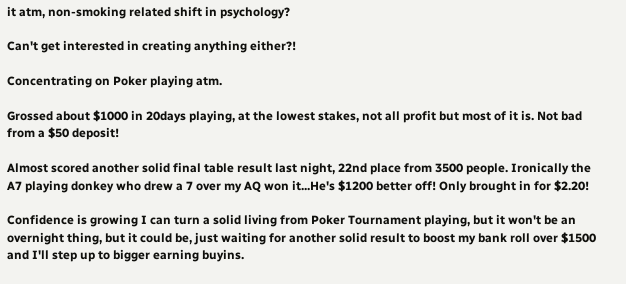it atm, non-smoking related shift in psychology?

Can't get interested in creating anything either?!

Concentrating on Poker playing atm.

Grossed about $1000 in 20days playing, at the lowest stakes, not all profit but most of it is. Not bad from a $50 deposit!

Almost scored another solid final table result last night, 22nd place from 3500 people. Ironically the A7 playing donkey who drew a 7 over my AQ won it...He's $1200 better off! Only brought in for $2.20!

Confidence is growing I can turn a solid living from Poker Tournament playing, but it won't be an overnight thing, but it could be, just waiting for another solid result to boost my bank roll over $1500 and I'll step up to bigger earning buyins.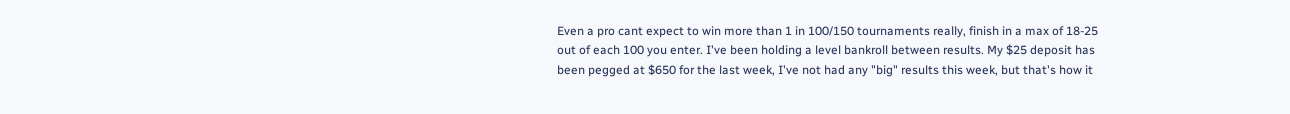Even a pro cant expect to win more than 1 in 100/150 tournaments really, finish in a max of 18-25 out of each 100 you enter. I've been holding a level bankroll between results. My $25 deposit has been pegged at $650 for the last week, I've not had any "big" results this week, but that's how it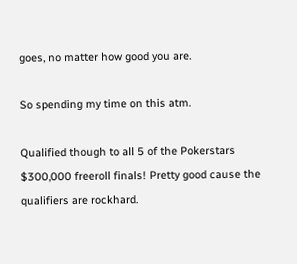goes, no matter how good you are.

So spending my time on this atm.

Qualified though to all 5 of the Pokerstars $300,000 freeroll finals! Pretty good cause the qualifiers are rockhard.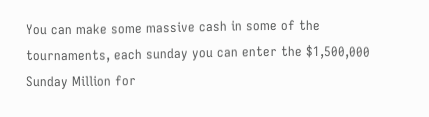You can make some massive cash in some of the tournaments, each sunday you can enter the $1,500,000 Sunday Million for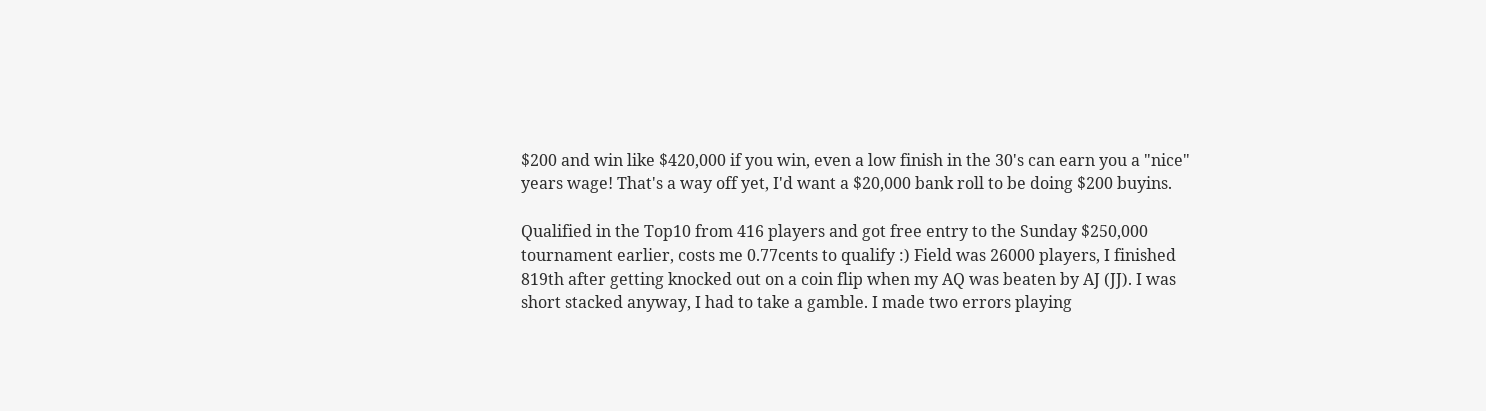$200 and win like $420,000 if you win, even a low finish in the 30's can earn you a "nice" years wage! That's a way off yet, I'd want a $20,000 bank roll to be doing $200 buyins.

Qualified in the Top10 from 416 players and got free entry to the Sunday $250,000 tournament earlier, costs me 0.77cents to qualify :) Field was 26000 players, I finished 819th after getting knocked out on a coin flip when my AQ was beaten by AJ (JJ). I was short stacked anyway, I had to take a gamble. I made two errors playing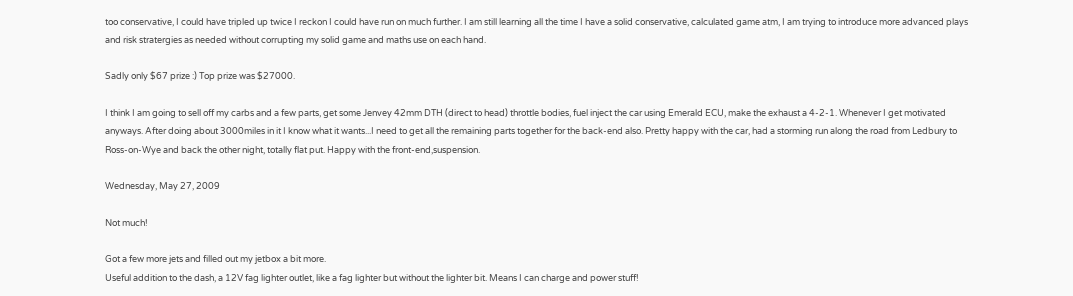too conservative, I could have tripled up twice I reckon I could have run on much further. I am still learning all the time I have a solid conservative, calculated game atm, I am trying to introduce more advanced plays and risk stratergies as needed without corrupting my solid game and maths use on each hand.

Sadly only $67 prize :) Top prize was $27000.

I think I am going to sell off my carbs and a few parts, get some Jenvey 42mm DTH (direct to head) throttle bodies, fuel inject the car using Emerald ECU, make the exhaust a 4-2-1. Whenever I get motivated anyways. After doing about 3000miles in it I know what it wants...I need to get all the remaining parts together for the back-end also. Pretty happy with the car, had a storming run along the road from Ledbury to Ross-on-Wye and back the other night, totally flat put. Happy with the front-end,suspension.

Wednesday, May 27, 2009

Not much!

Got a few more jets and filled out my jetbox a bit more.
Useful addition to the dash, a 12V fag lighter outlet, like a fag lighter but without the lighter bit. Means I can charge and power stuff!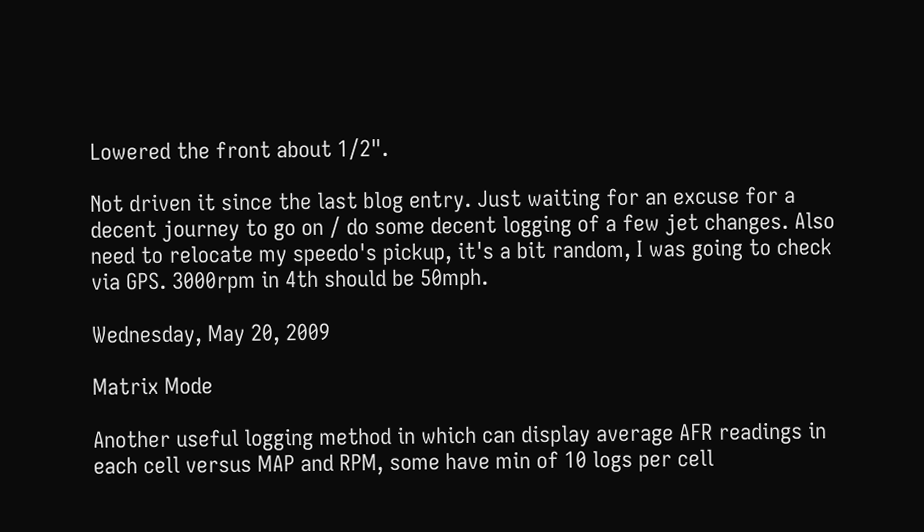Lowered the front about 1/2".

Not driven it since the last blog entry. Just waiting for an excuse for a decent journey to go on / do some decent logging of a few jet changes. Also need to relocate my speedo's pickup, it's a bit random, I was going to check via GPS. 3000rpm in 4th should be 50mph.

Wednesday, May 20, 2009

Matrix Mode

Another useful logging method in which can display average AFR readings in each cell versus MAP and RPM, some have min of 10 logs per cell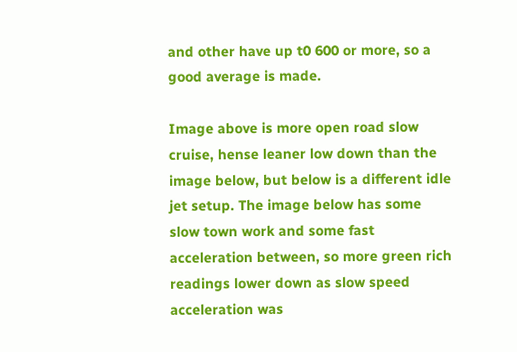and other have up t0 600 or more, so a good average is made.

Image above is more open road slow cruise, hense leaner low down than the image below, but below is a different idle jet setup. The image below has some slow town work and some fast acceleration between, so more green rich readings lower down as slow speed acceleration was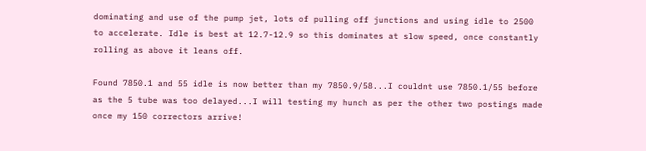dominating and use of the pump jet, lots of pulling off junctions and using idle to 2500 to accelerate. Idle is best at 12.7-12.9 so this dominates at slow speed, once constantly rolling as above it leans off.

Found 7850.1 and 55 idle is now better than my 7850.9/58...I couldnt use 7850.1/55 before as the 5 tube was too delayed...I will testing my hunch as per the other two postings made once my 150 correctors arrive!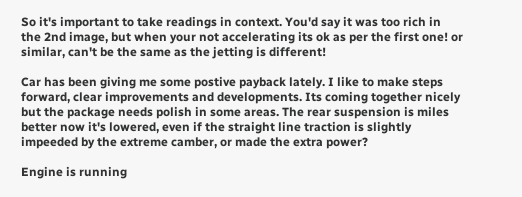So it's important to take readings in context. You'd say it was too rich in the 2nd image, but when your not accelerating its ok as per the first one! or similar, can't be the same as the jetting is different!

Car has been giving me some postive payback lately. I like to make steps forward, clear improvements and developments. Its coming together nicely but the package needs polish in some areas. The rear suspension is miles better now it's lowered, even if the straight line traction is slightly impeeded by the extreme camber, or made the extra power?

Engine is running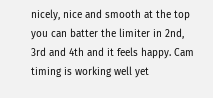nicely, nice and smooth at the top you can batter the limiter in 2nd, 3rd and 4th and it feels happy. Cam timing is working well yet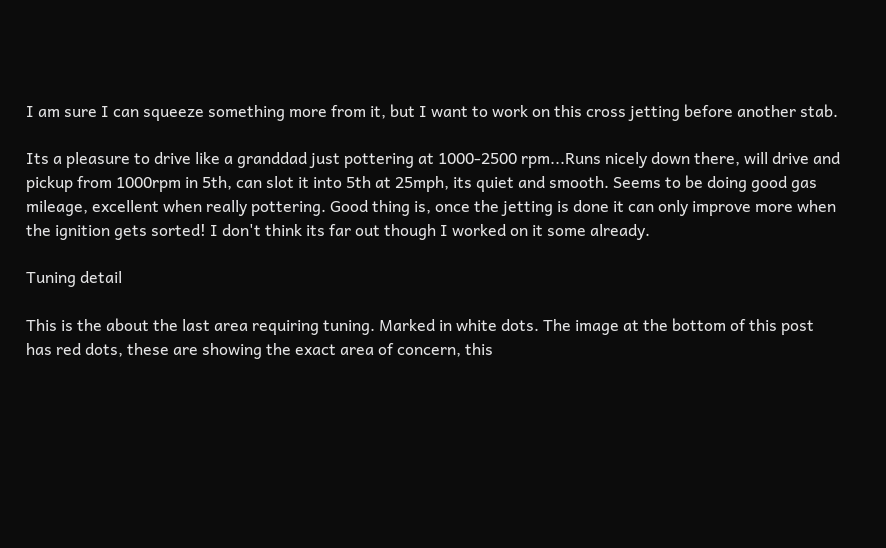I am sure I can squeeze something more from it, but I want to work on this cross jetting before another stab.

Its a pleasure to drive like a granddad just pottering at 1000-2500 rpm...Runs nicely down there, will drive and pickup from 1000rpm in 5th, can slot it into 5th at 25mph, its quiet and smooth. Seems to be doing good gas mileage, excellent when really pottering. Good thing is, once the jetting is done it can only improve more when the ignition gets sorted! I don't think its far out though I worked on it some already.

Tuning detail

This is the about the last area requiring tuning. Marked in white dots. The image at the bottom of this post has red dots, these are showing the exact area of concern, this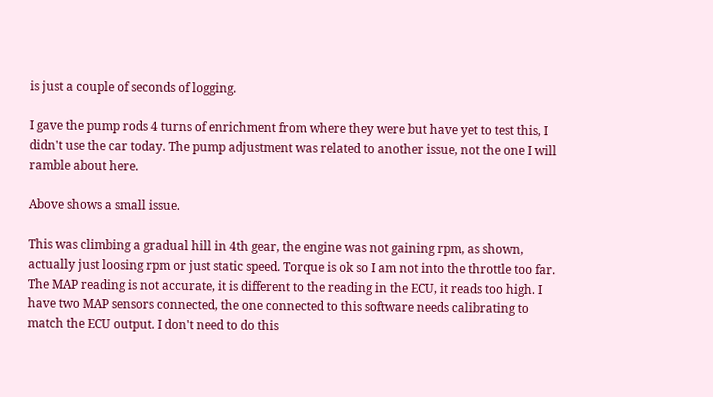is just a couple of seconds of logging.

I gave the pump rods 4 turns of enrichment from where they were but have yet to test this, I didn't use the car today. The pump adjustment was related to another issue, not the one I will ramble about here.

Above shows a small issue.

This was climbing a gradual hill in 4th gear, the engine was not gaining rpm, as shown, actually just loosing rpm or just static speed. Torque is ok so I am not into the throttle too far. The MAP reading is not accurate, it is different to the reading in the ECU, it reads too high. I have two MAP sensors connected, the one connected to this software needs calibrating to match the ECU output. I don't need to do this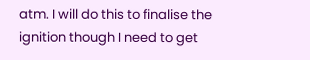atm. I will do this to finalise the ignition though I need to get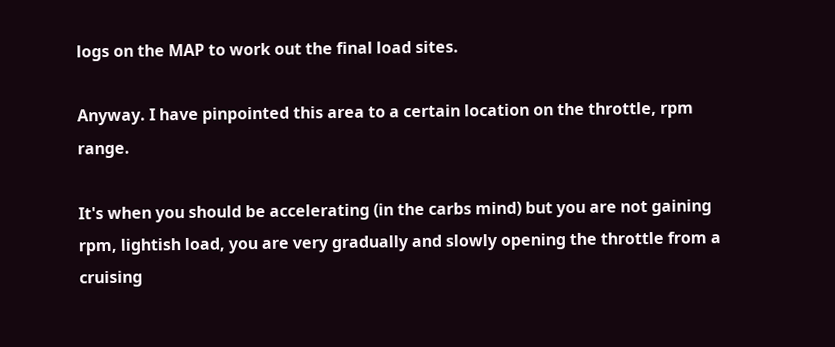logs on the MAP to work out the final load sites.

Anyway. I have pinpointed this area to a certain location on the throttle, rpm range.

It's when you should be accelerating (in the carbs mind) but you are not gaining rpm, lightish load, you are very gradually and slowly opening the throttle from a cruising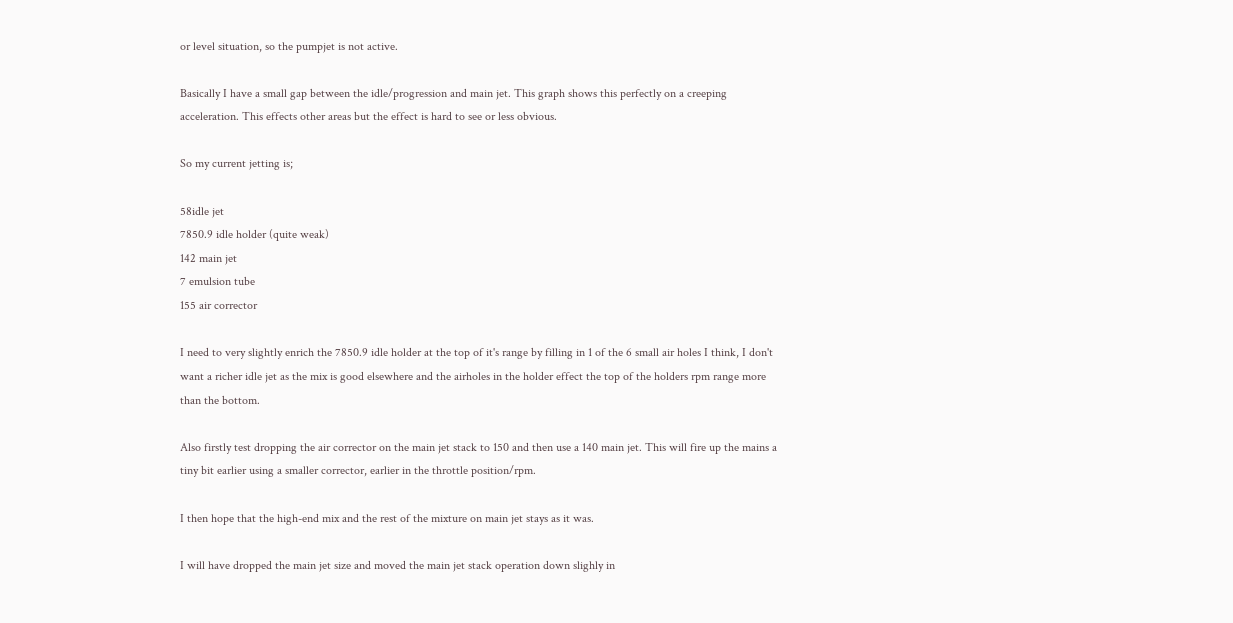or level situation, so the pumpjet is not active.

Basically I have a small gap between the idle/progression and main jet. This graph shows this perfectly on a creeping acceleration. This effects other areas but the effect is hard to see or less obvious.

So my current jetting is;

58idle jet
7850.9 idle holder (quite weak)
142 main jet
7 emulsion tube
155 air corrector

I need to very slightly enrich the 7850.9 idle holder at the top of it's range by filling in 1 of the 6 small air holes I think, I don't want a richer idle jet as the mix is good elsewhere and the airholes in the holder effect the top of the holders rpm range more than the bottom.

Also firstly test dropping the air corrector on the main jet stack to 150 and then use a 140 main jet. This will fire up the mains a tiny bit earlier using a smaller corrector, earlier in the throttle position/rpm.

I then hope that the high-end mix and the rest of the mixture on main jet stays as it was.

I will have dropped the main jet size and moved the main jet stack operation down slighly in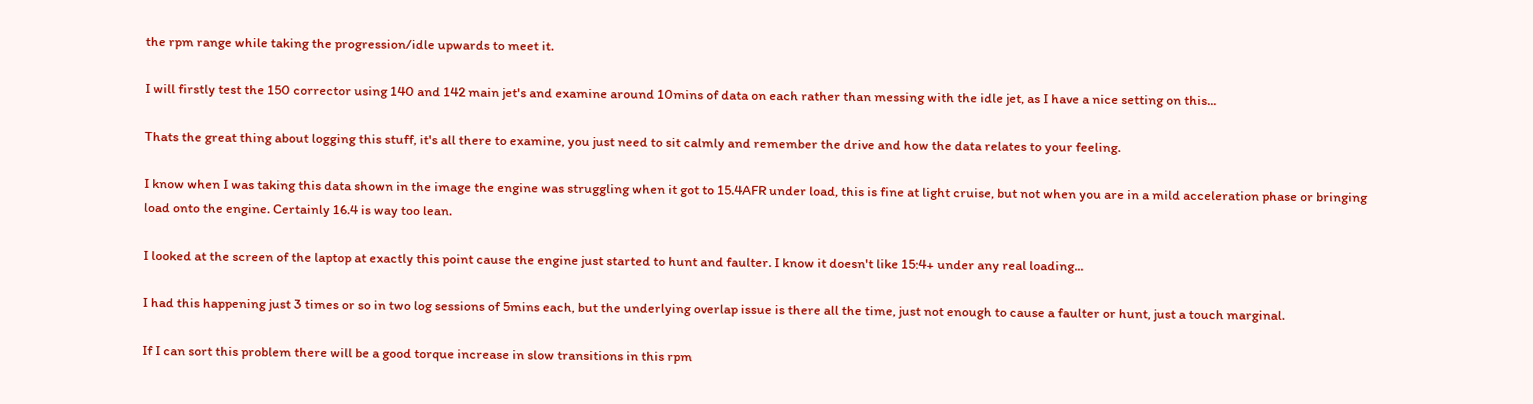the rpm range while taking the progression/idle upwards to meet it.

I will firstly test the 150 corrector using 140 and 142 main jet's and examine around 10mins of data on each rather than messing with the idle jet, as I have a nice setting on this...

Thats the great thing about logging this stuff, it's all there to examine, you just need to sit calmly and remember the drive and how the data relates to your feeling.

I know when I was taking this data shown in the image the engine was struggling when it got to 15.4AFR under load, this is fine at light cruise, but not when you are in a mild acceleration phase or bringing load onto the engine. Certainly 16.4 is way too lean.

I looked at the screen of the laptop at exactly this point cause the engine just started to hunt and faulter. I know it doesn't like 15:4+ under any real loading...

I had this happening just 3 times or so in two log sessions of 5mins each, but the underlying overlap issue is there all the time, just not enough to cause a faulter or hunt, just a touch marginal.

If I can sort this problem there will be a good torque increase in slow transitions in this rpm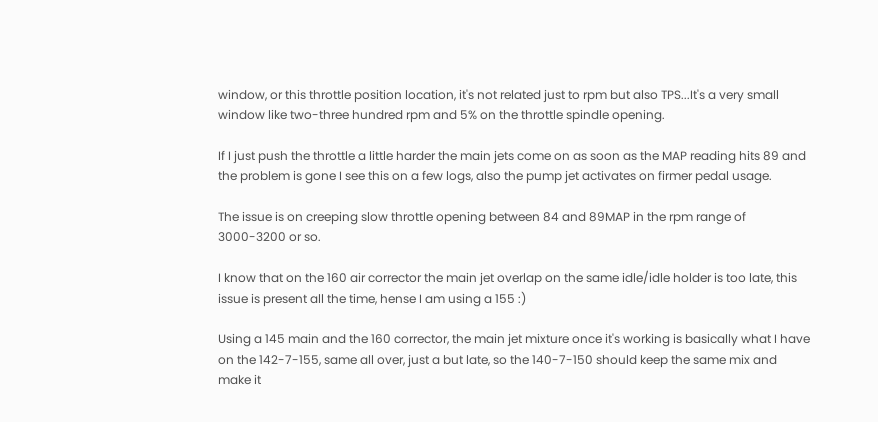window, or this throttle position location, it's not related just to rpm but also TPS...It's a very small window like two-three hundred rpm and 5% on the throttle spindle opening.

If I just push the throttle a little harder the main jets come on as soon as the MAP reading hits 89 and the problem is gone I see this on a few logs, also the pump jet activates on firmer pedal usage.

The issue is on creeping slow throttle opening between 84 and 89MAP in the rpm range of 3000-3200 or so.

I know that on the 160 air corrector the main jet overlap on the same idle/idle holder is too late, this issue is present all the time, hense I am using a 155 :)

Using a 145 main and the 160 corrector, the main jet mixture once it's working is basically what I have on the 142-7-155, same all over, just a but late, so the 140-7-150 should keep the same mix and make it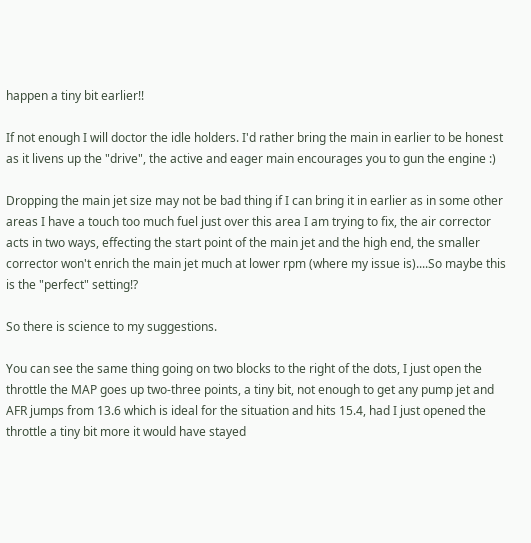happen a tiny bit earlier!!

If not enough I will doctor the idle holders. I'd rather bring the main in earlier to be honest as it livens up the "drive", the active and eager main encourages you to gun the engine :)

Dropping the main jet size may not be bad thing if I can bring it in earlier as in some other areas I have a touch too much fuel just over this area I am trying to fix, the air corrector acts in two ways, effecting the start point of the main jet and the high end, the smaller corrector won't enrich the main jet much at lower rpm (where my issue is)....So maybe this is the "perfect" setting!?

So there is science to my suggestions.

You can see the same thing going on two blocks to the right of the dots, I just open the throttle the MAP goes up two-three points, a tiny bit, not enough to get any pump jet and AFR jumps from 13.6 which is ideal for the situation and hits 15.4, had I just opened the throttle a tiny bit more it would have stayed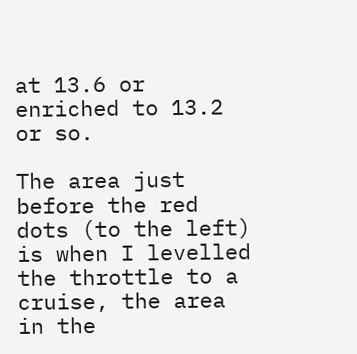at 13.6 or enriched to 13.2 or so.

The area just before the red dots (to the left) is when I levelled the throttle to a cruise, the area in the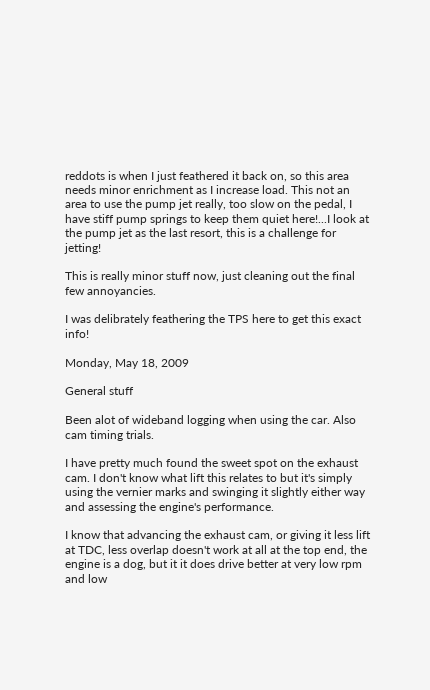reddots is when I just feathered it back on, so this area needs minor enrichment as I increase load. This not an area to use the pump jet really, too slow on the pedal, I have stiff pump springs to keep them quiet here!...I look at the pump jet as the last resort, this is a challenge for jetting!

This is really minor stuff now, just cleaning out the final few annoyancies.

I was delibrately feathering the TPS here to get this exact info!

Monday, May 18, 2009

General stuff

Been alot of wideband logging when using the car. Also cam timing trials.

I have pretty much found the sweet spot on the exhaust cam. I don't know what lift this relates to but it's simply using the vernier marks and swinging it slightly either way and assessing the engine's performance.

I know that advancing the exhaust cam, or giving it less lift at TDC, less overlap doesn't work at all at the top end, the engine is a dog, but it it does drive better at very low rpm and low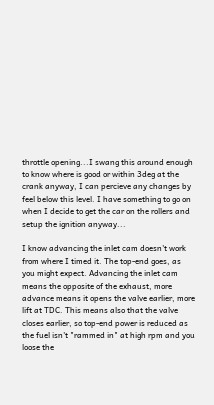throttle opening...I swang this around enough to know where is good or within 3deg at the crank anyway, I can percieve any changes by feel below this level. I have something to go on when I decide to get the car on the rollers and setup the ignition anyway...

I know advancing the inlet cam doesn't work from where I timed it. The top-end goes, as you might expect. Advancing the inlet cam means the opposite of the exhaust, more advance means it opens the valve earlier, more lift at TDC. This means also that the valve closes earlier, so top-end power is reduced as the fuel isn't "rammed in" at high rpm and you loose the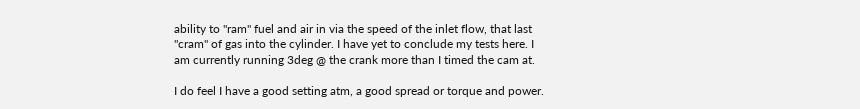ability to "ram" fuel and air in via the speed of the inlet flow, that last "cram" of gas into the cylinder. I have yet to conclude my tests here. I am currently running 3deg @ the crank more than I timed the cam at.

I do feel I have a good setting atm, a good spread or torque and power.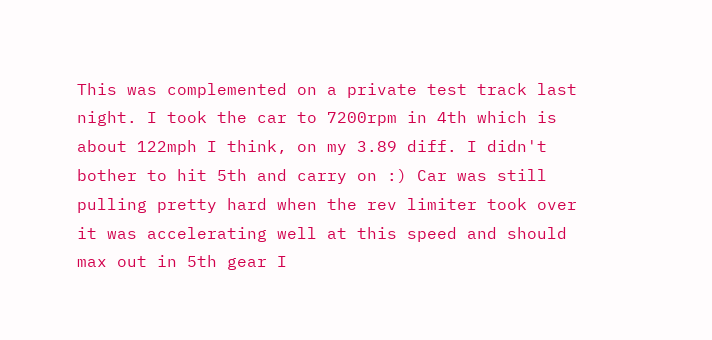This was complemented on a private test track last night. I took the car to 7200rpm in 4th which is about 122mph I think, on my 3.89 diff. I didn't bother to hit 5th and carry on :) Car was still pulling pretty hard when the rev limiter took over it was accelerating well at this speed and should max out in 5th gear I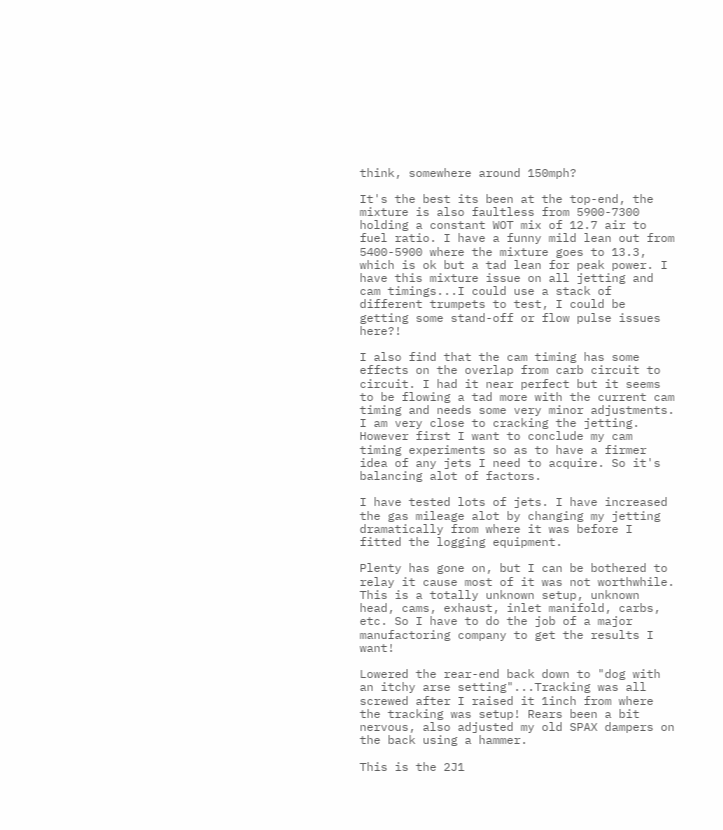think, somewhere around 150mph?

It's the best its been at the top-end, the mixture is also faultless from 5900-7300 holding a constant WOT mix of 12.7 air to fuel ratio. I have a funny mild lean out from 5400-5900 where the mixture goes to 13.3, which is ok but a tad lean for peak power. I have this mixture issue on all jetting and cam timings...I could use a stack of different trumpets to test, I could be getting some stand-off or flow pulse issues here?!

I also find that the cam timing has some effects on the overlap from carb circuit to circuit. I had it near perfect but it seems to be flowing a tad more with the current cam timing and needs some very minor adjustments. I am very close to cracking the jetting. However first I want to conclude my cam timing experiments so as to have a firmer idea of any jets I need to acquire. So it's balancing alot of factors.

I have tested lots of jets. I have increased the gas mileage alot by changing my jetting dramatically from where it was before I fitted the logging equipment.

Plenty has gone on, but I can be bothered to relay it cause most of it was not worthwhile. This is a totally unknown setup, unknown head, cams, exhaust, inlet manifold, carbs, etc. So I have to do the job of a major manufactoring company to get the results I want!

Lowered the rear-end back down to "dog with an itchy arse setting"...Tracking was all screwed after I raised it 1inch from where the tracking was setup! Rears been a bit nervous, also adjusted my old SPAX dampers on the back using a hammer.

This is the 2J1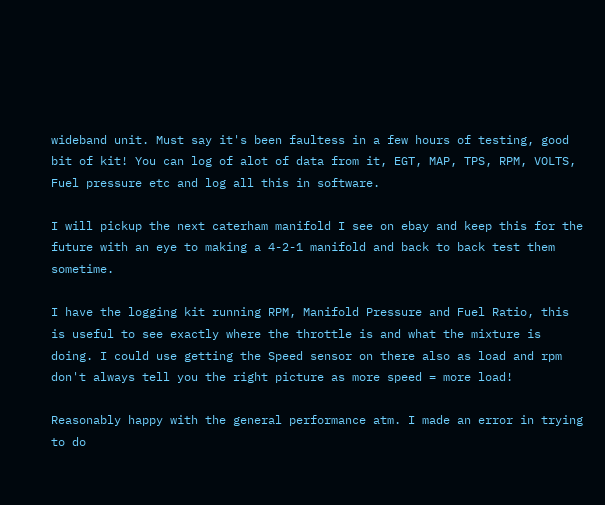wideband unit. Must say it's been faultess in a few hours of testing, good bit of kit! You can log of alot of data from it, EGT, MAP, TPS, RPM, VOLTS, Fuel pressure etc and log all this in software.

I will pickup the next caterham manifold I see on ebay and keep this for the future with an eye to making a 4-2-1 manifold and back to back test them sometime.

I have the logging kit running RPM, Manifold Pressure and Fuel Ratio, this is useful to see exactly where the throttle is and what the mixture is doing. I could use getting the Speed sensor on there also as load and rpm don't always tell you the right picture as more speed = more load!

Reasonably happy with the general performance atm. I made an error in trying to do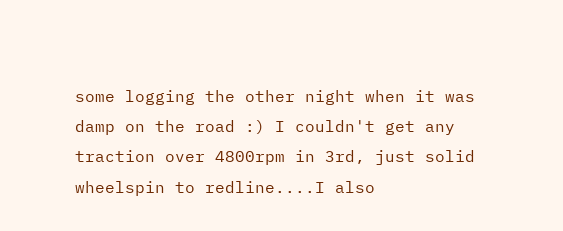some logging the other night when it was damp on the road :) I couldn't get any traction over 4800rpm in 3rd, just solid wheelspin to redline....I also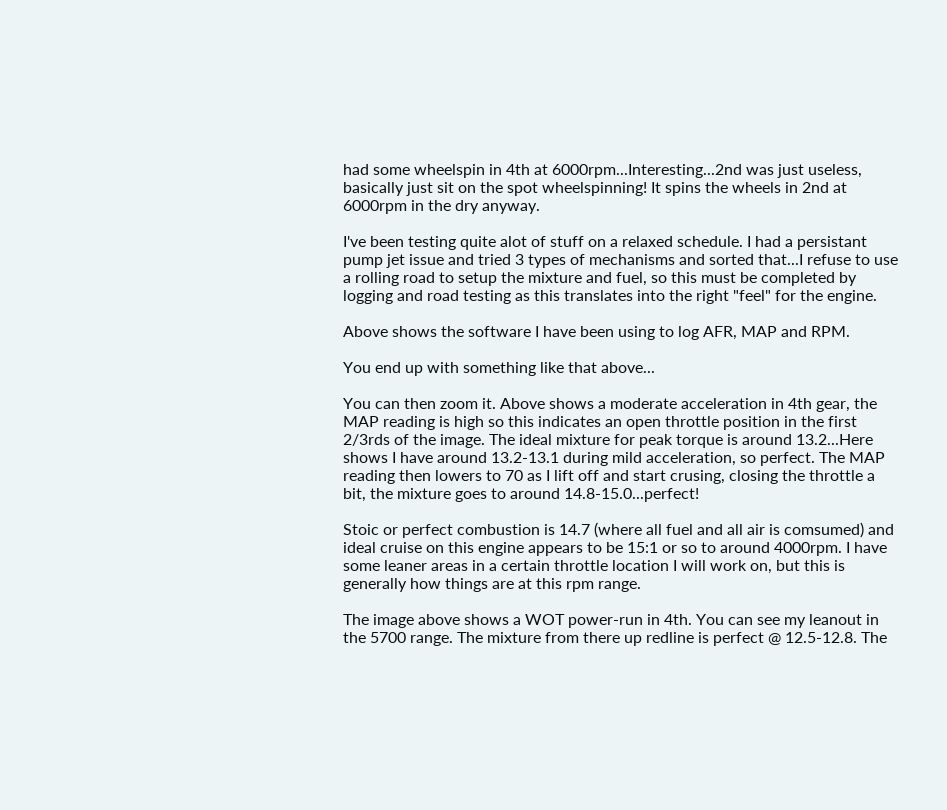had some wheelspin in 4th at 6000rpm...Interesting...2nd was just useless, basically just sit on the spot wheelspinning! It spins the wheels in 2nd at 6000rpm in the dry anyway.

I've been testing quite alot of stuff on a relaxed schedule. I had a persistant pump jet issue and tried 3 types of mechanisms and sorted that...I refuse to use a rolling road to setup the mixture and fuel, so this must be completed by logging and road testing as this translates into the right "feel" for the engine.

Above shows the software I have been using to log AFR, MAP and RPM.

You end up with something like that above...

You can then zoom it. Above shows a moderate acceleration in 4th gear, the MAP reading is high so this indicates an open throttle position in the first 2/3rds of the image. The ideal mixture for peak torque is around 13.2...Here shows I have around 13.2-13.1 during mild acceleration, so perfect. The MAP reading then lowers to 70 as I lift off and start crusing, closing the throttle a bit, the mixture goes to around 14.8-15.0...perfect!

Stoic or perfect combustion is 14.7 (where all fuel and all air is comsumed) and ideal cruise on this engine appears to be 15:1 or so to around 4000rpm. I have some leaner areas in a certain throttle location I will work on, but this is generally how things are at this rpm range.

The image above shows a WOT power-run in 4th. You can see my leanout in the 5700 range. The mixture from there up redline is perfect @ 12.5-12.8. The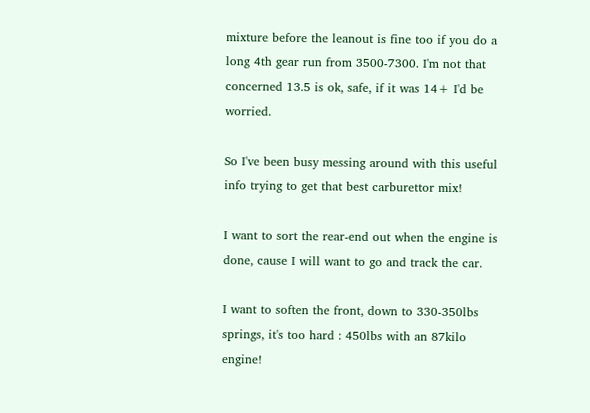mixture before the leanout is fine too if you do a long 4th gear run from 3500-7300. I'm not that concerned 13.5 is ok, safe, if it was 14+ I'd be worried.

So I've been busy messing around with this useful info trying to get that best carburettor mix!

I want to sort the rear-end out when the engine is done, cause I will want to go and track the car.

I want to soften the front, down to 330-350lbs springs, it's too hard : 450lbs with an 87kilo engine!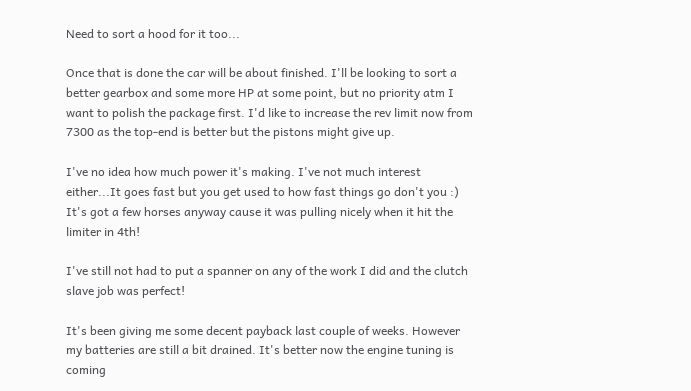Need to sort a hood for it too...

Once that is done the car will be about finished. I'll be looking to sort a better gearbox and some more HP at some point, but no priority atm I want to polish the package first. I'd like to increase the rev limit now from 7300 as the top-end is better but the pistons might give up.

I've no idea how much power it's making. I've not much interest either...It goes fast but you get used to how fast things go don't you :) It's got a few horses anyway cause it was pulling nicely when it hit the limiter in 4th!

I've still not had to put a spanner on any of the work I did and the clutch slave job was perfect!

It's been giving me some decent payback last couple of weeks. However my batteries are still a bit drained. It's better now the engine tuning is coming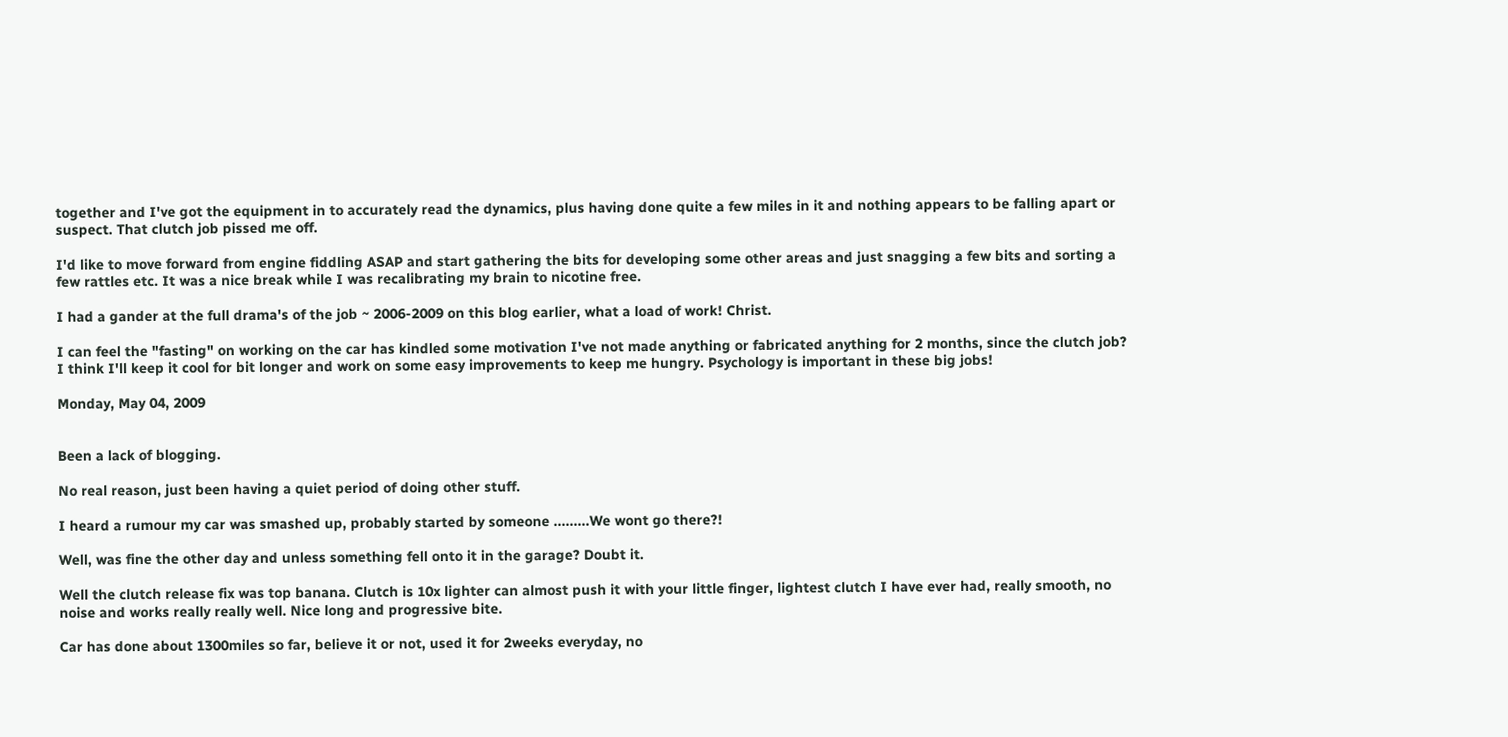together and I've got the equipment in to accurately read the dynamics, plus having done quite a few miles in it and nothing appears to be falling apart or suspect. That clutch job pissed me off.

I'd like to move forward from engine fiddling ASAP and start gathering the bits for developing some other areas and just snagging a few bits and sorting a few rattles etc. It was a nice break while I was recalibrating my brain to nicotine free.

I had a gander at the full drama's of the job ~ 2006-2009 on this blog earlier, what a load of work! Christ.

I can feel the "fasting" on working on the car has kindled some motivation I've not made anything or fabricated anything for 2 months, since the clutch job? I think I'll keep it cool for bit longer and work on some easy improvements to keep me hungry. Psychology is important in these big jobs!

Monday, May 04, 2009


Been a lack of blogging.

No real reason, just been having a quiet period of doing other stuff.

I heard a rumour my car was smashed up, probably started by someone .........We wont go there?!

Well, was fine the other day and unless something fell onto it in the garage? Doubt it.

Well the clutch release fix was top banana. Clutch is 10x lighter can almost push it with your little finger, lightest clutch I have ever had, really smooth, no noise and works really really well. Nice long and progressive bite.

Car has done about 1300miles so far, believe it or not, used it for 2weeks everyday, no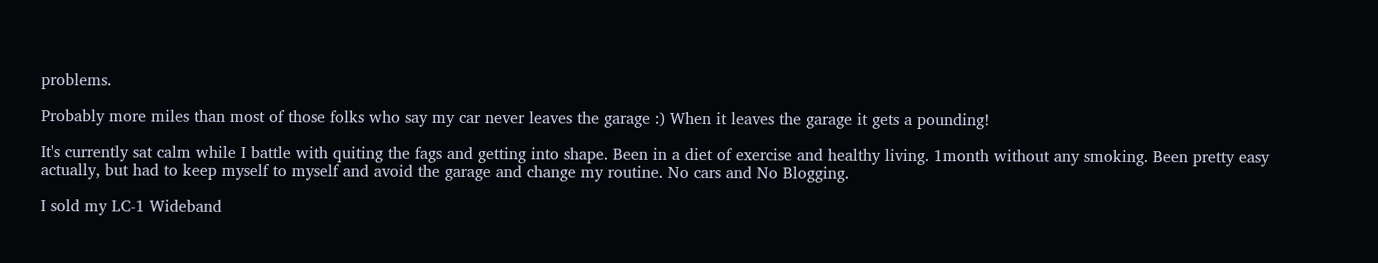problems.

Probably more miles than most of those folks who say my car never leaves the garage :) When it leaves the garage it gets a pounding!

It's currently sat calm while I battle with quiting the fags and getting into shape. Been in a diet of exercise and healthy living. 1month without any smoking. Been pretty easy actually, but had to keep myself to myself and avoid the garage and change my routine. No cars and No Blogging.

I sold my LC-1 Wideband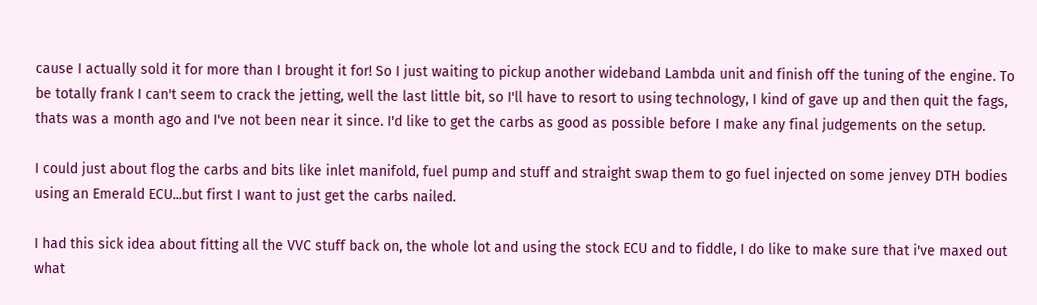cause I actually sold it for more than I brought it for! So I just waiting to pickup another wideband Lambda unit and finish off the tuning of the engine. To be totally frank I can't seem to crack the jetting, well the last little bit, so I'll have to resort to using technology, I kind of gave up and then quit the fags, thats was a month ago and I've not been near it since. I'd like to get the carbs as good as possible before I make any final judgements on the setup.

I could just about flog the carbs and bits like inlet manifold, fuel pump and stuff and straight swap them to go fuel injected on some jenvey DTH bodies using an Emerald ECU...but first I want to just get the carbs nailed.

I had this sick idea about fitting all the VVC stuff back on, the whole lot and using the stock ECU and to fiddle, I do like to make sure that i've maxed out what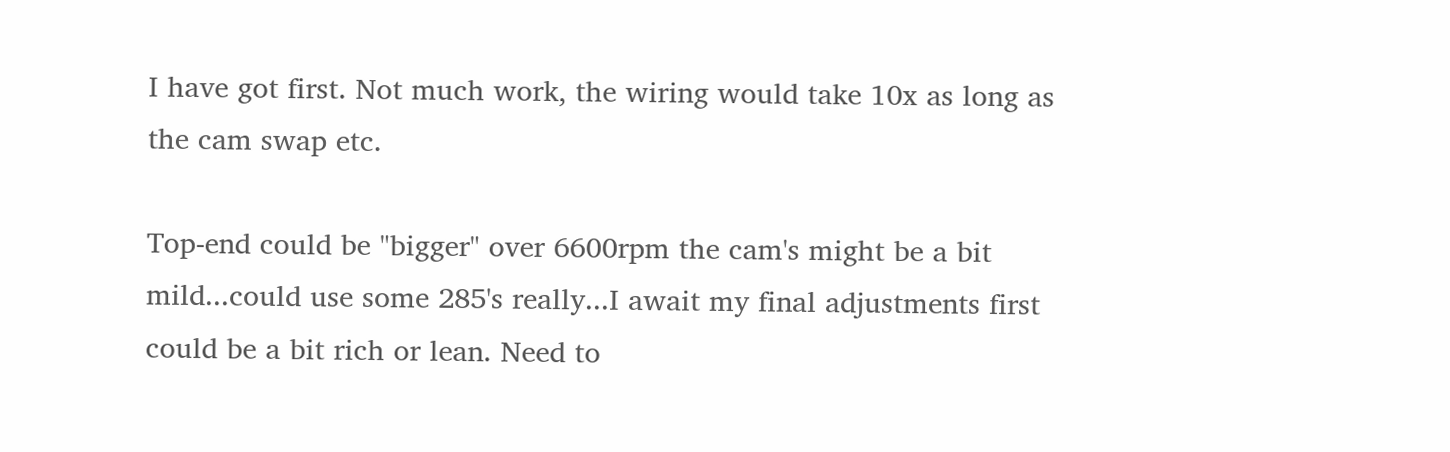I have got first. Not much work, the wiring would take 10x as long as the cam swap etc.

Top-end could be "bigger" over 6600rpm the cam's might be a bit mild...could use some 285's really...I await my final adjustments first could be a bit rich or lean. Need to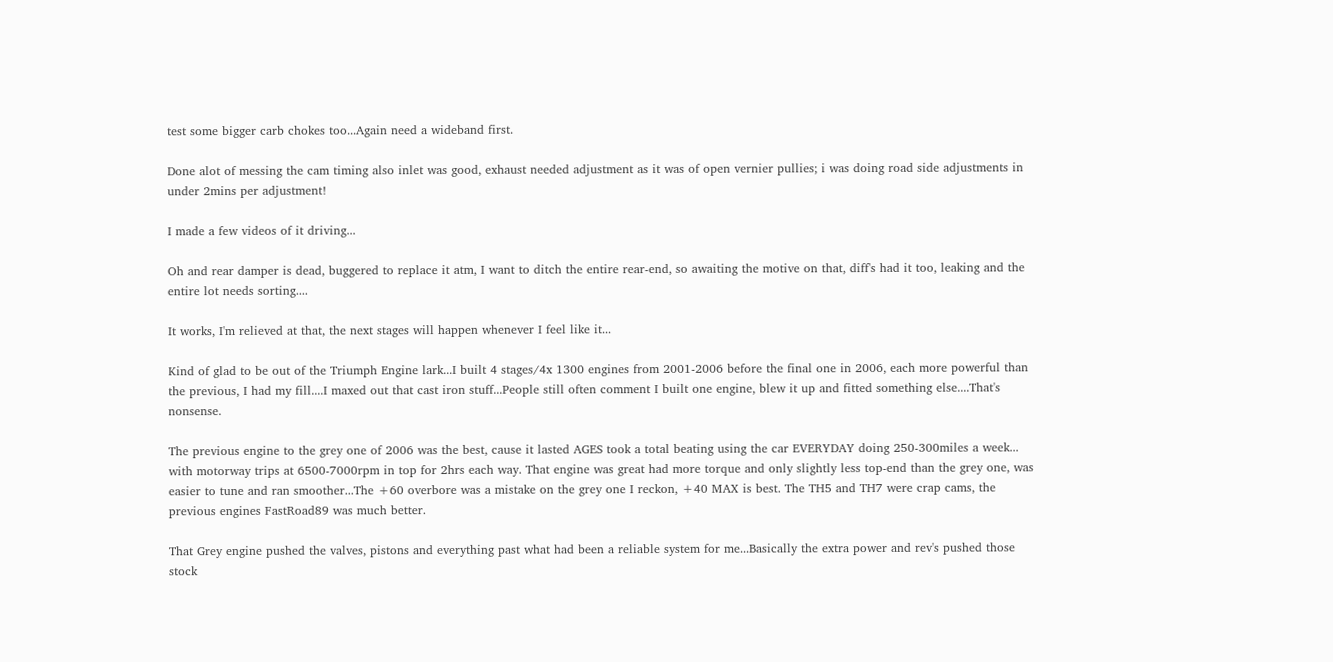test some bigger carb chokes too...Again need a wideband first.

Done alot of messing the cam timing also inlet was good, exhaust needed adjustment as it was of open vernier pullies; i was doing road side adjustments in under 2mins per adjustment!

I made a few videos of it driving...

Oh and rear damper is dead, buggered to replace it atm, I want to ditch the entire rear-end, so awaiting the motive on that, diff's had it too, leaking and the entire lot needs sorting....

It works, I'm relieved at that, the next stages will happen whenever I feel like it...

Kind of glad to be out of the Triumph Engine lark...I built 4 stages/4x 1300 engines from 2001-2006 before the final one in 2006, each more powerful than the previous, I had my fill....I maxed out that cast iron stuff...People still often comment I built one engine, blew it up and fitted something else....That's nonsense.

The previous engine to the grey one of 2006 was the best, cause it lasted AGES took a total beating using the car EVERYDAY doing 250-300miles a week... with motorway trips at 6500-7000rpm in top for 2hrs each way. That engine was great had more torque and only slightly less top-end than the grey one, was easier to tune and ran smoother...The +60 overbore was a mistake on the grey one I reckon, +40 MAX is best. The TH5 and TH7 were crap cams, the previous engines FastRoad89 was much better.

That Grey engine pushed the valves, pistons and everything past what had been a reliable system for me...Basically the extra power and rev's pushed those stock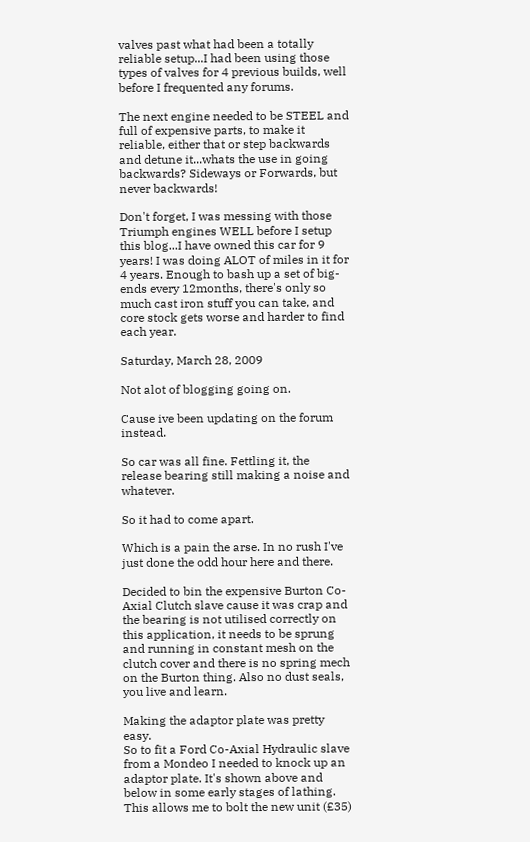valves past what had been a totally reliable setup...I had been using those types of valves for 4 previous builds, well before I frequented any forums.

The next engine needed to be STEEL and full of expensive parts, to make it reliable, either that or step backwards and detune it...whats the use in going backwards? Sideways or Forwards, but never backwards!

Don't forget, I was messing with those Triumph engines WELL before I setup this blog...I have owned this car for 9 years! I was doing ALOT of miles in it for 4 years. Enough to bash up a set of big-ends every 12months, there's only so much cast iron stuff you can take, and core stock gets worse and harder to find each year.

Saturday, March 28, 2009

Not alot of blogging going on.

Cause ive been updating on the forum instead.

So car was all fine. Fettling it, the release bearing still making a noise and whatever.

So it had to come apart.

Which is a pain the arse. In no rush I've just done the odd hour here and there.

Decided to bin the expensive Burton Co-Axial Clutch slave cause it was crap and the bearing is not utilised correctly on this application, it needs to be sprung and running in constant mesh on the clutch cover and there is no spring mech on the Burton thing. Also no dust seals, you live and learn.

Making the adaptor plate was pretty easy.
So to fit a Ford Co-Axial Hydraulic slave from a Mondeo I needed to knock up an adaptor plate. It's shown above and below in some early stages of lathing.
This allows me to bolt the new unit (£35)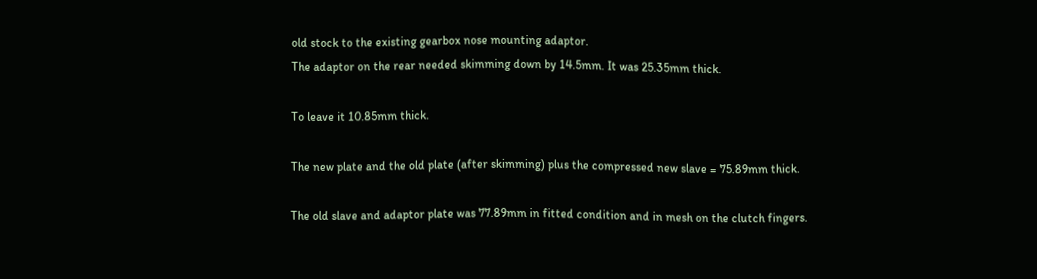old stock to the existing gearbox nose mounting adaptor.
The adaptor on the rear needed skimming down by 14.5mm. It was 25.35mm thick.

To leave it 10.85mm thick.

The new plate and the old plate (after skimming) plus the compressed new slave = 75.89mm thick.

The old slave and adaptor plate was 77.89mm in fitted condition and in mesh on the clutch fingers.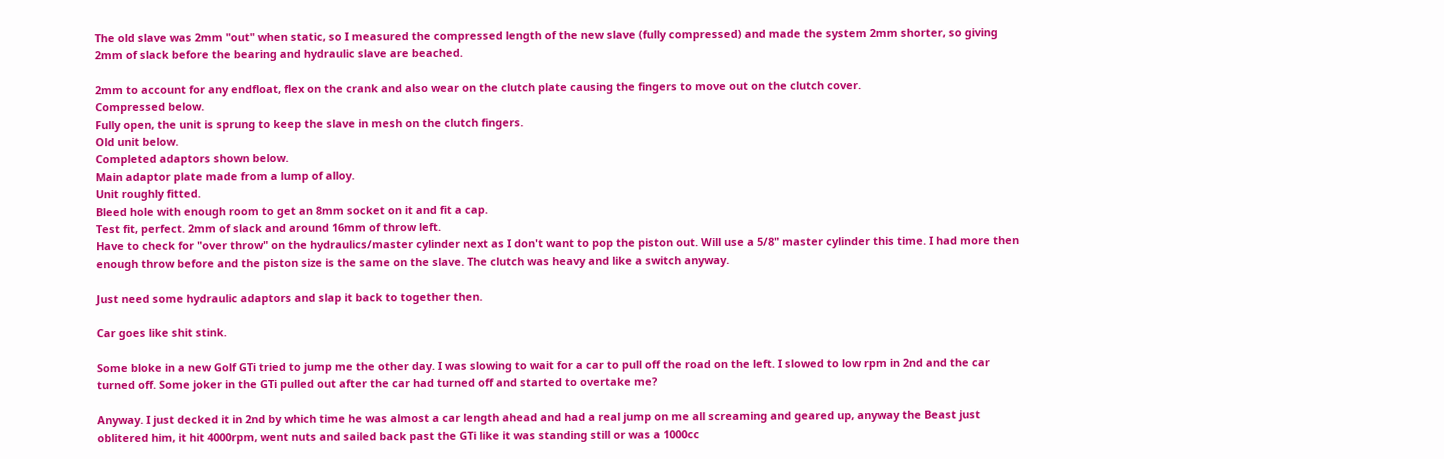The old slave was 2mm "out" when static, so I measured the compressed length of the new slave (fully compressed) and made the system 2mm shorter, so giving 2mm of slack before the bearing and hydraulic slave are beached.

2mm to account for any endfloat, flex on the crank and also wear on the clutch plate causing the fingers to move out on the clutch cover.
Compressed below.
Fully open, the unit is sprung to keep the slave in mesh on the clutch fingers.
Old unit below.
Completed adaptors shown below.
Main adaptor plate made from a lump of alloy.
Unit roughly fitted.
Bleed hole with enough room to get an 8mm socket on it and fit a cap.
Test fit, perfect. 2mm of slack and around 16mm of throw left.
Have to check for "over throw" on the hydraulics/master cylinder next as I don't want to pop the piston out. Will use a 5/8" master cylinder this time. I had more then enough throw before and the piston size is the same on the slave. The clutch was heavy and like a switch anyway.

Just need some hydraulic adaptors and slap it back to together then.

Car goes like shit stink.

Some bloke in a new Golf GTi tried to jump me the other day. I was slowing to wait for a car to pull off the road on the left. I slowed to low rpm in 2nd and the car turned off. Some joker in the GTi pulled out after the car had turned off and started to overtake me?

Anyway. I just decked it in 2nd by which time he was almost a car length ahead and had a real jump on me all screaming and geared up, anyway the Beast just oblitered him, it hit 4000rpm, went nuts and sailed back past the GTi like it was standing still or was a 1000cc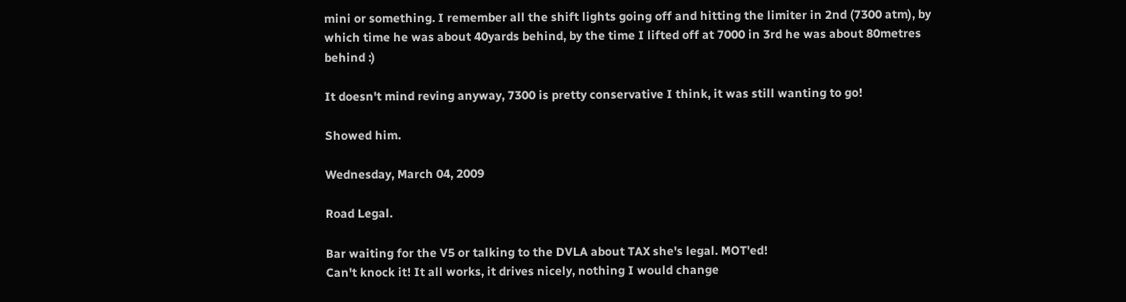mini or something. I remember all the shift lights going off and hitting the limiter in 2nd (7300 atm), by which time he was about 40yards behind, by the time I lifted off at 7000 in 3rd he was about 80metres behind :)

It doesn't mind reving anyway, 7300 is pretty conservative I think, it was still wanting to go!

Showed him.

Wednesday, March 04, 2009

Road Legal.

Bar waiting for the V5 or talking to the DVLA about TAX she's legal. MOT'ed!
Can't knock it! It all works, it drives nicely, nothing I would change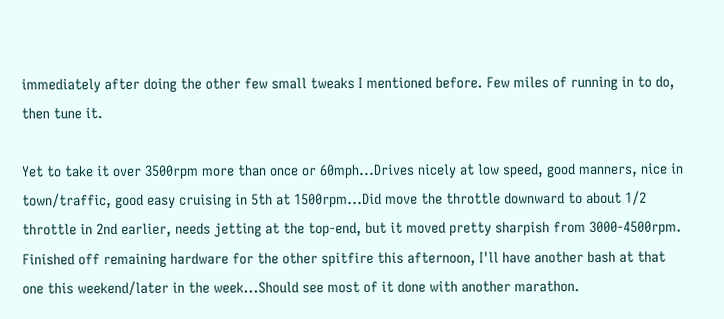immediately after doing the other few small tweaks I mentioned before. Few miles of running in to do, then tune it.

Yet to take it over 3500rpm more than once or 60mph...Drives nicely at low speed, good manners, nice in town/traffic, good easy cruising in 5th at 1500rpm...Did move the throttle downward to about 1/2 throttle in 2nd earlier, needs jetting at the top-end, but it moved pretty sharpish from 3000-4500rpm.
Finished off remaining hardware for the other spitfire this afternoon, I'll have another bash at that one this weekend/later in the week...Should see most of it done with another marathon.